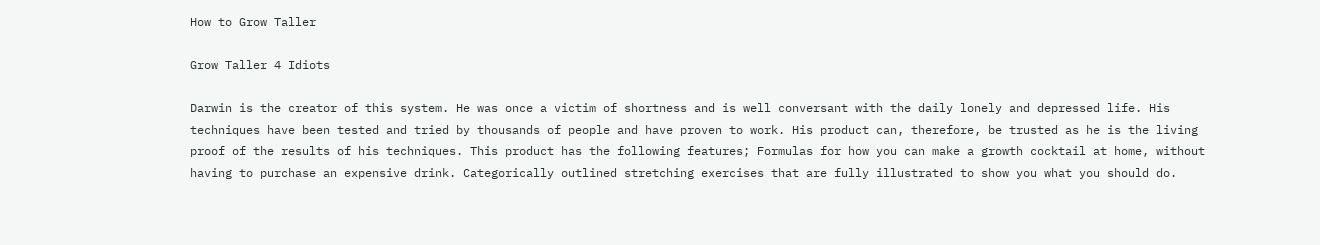How to Grow Taller

Grow Taller 4 Idiots

Darwin is the creator of this system. He was once a victim of shortness and is well conversant with the daily lonely and depressed life. His techniques have been tested and tried by thousands of people and have proven to work. His product can, therefore, be trusted as he is the living proof of the results of his techniques. This product has the following features; Formulas for how you can make a growth cocktail at home, without having to purchase an expensive drink. Categorically outlined stretching exercises that are fully illustrated to show you what you should do.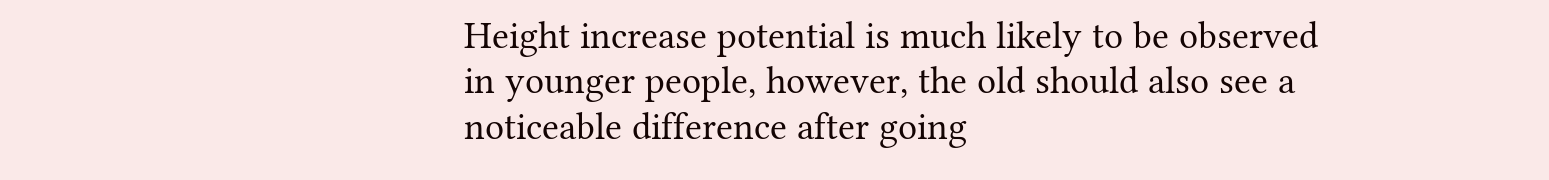Height increase potential is much likely to be observed in younger people, however, the old should also see a noticeable difference after going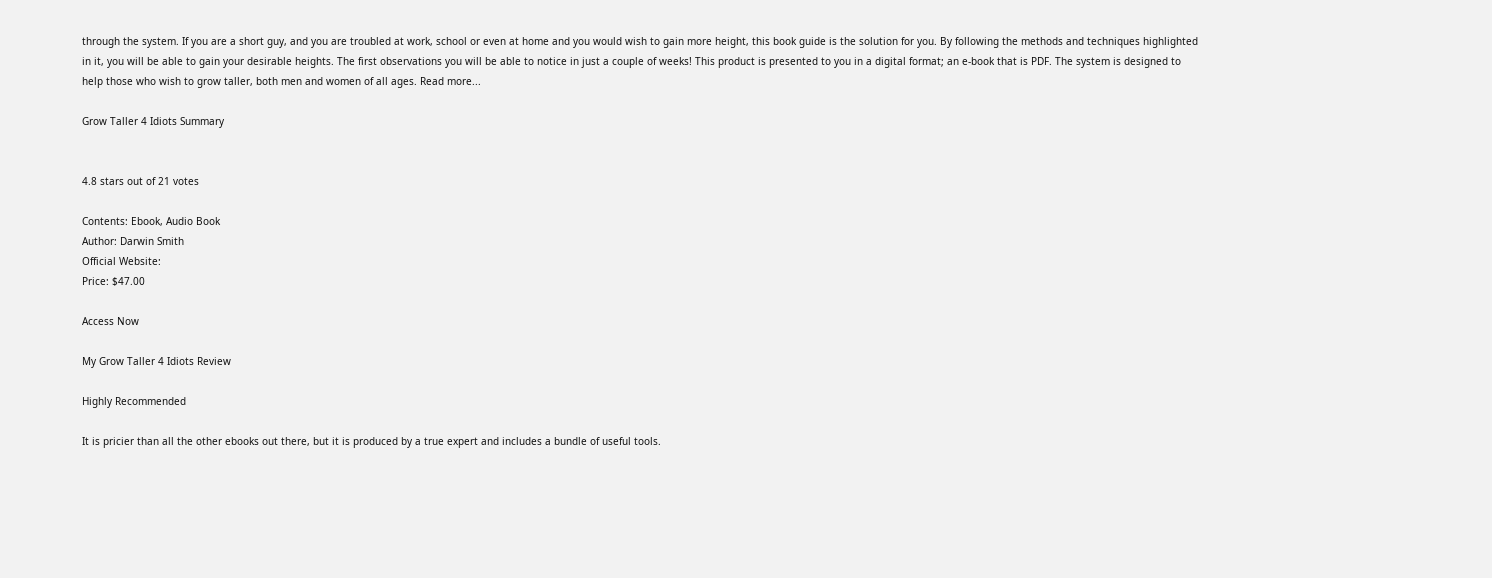through the system. If you are a short guy, and you are troubled at work, school or even at home and you would wish to gain more height, this book guide is the solution for you. By following the methods and techniques highlighted in it, you will be able to gain your desirable heights. The first observations you will be able to notice in just a couple of weeks! This product is presented to you in a digital format; an e-book that is PDF. The system is designed to help those who wish to grow taller, both men and women of all ages. Read more...

Grow Taller 4 Idiots Summary


4.8 stars out of 21 votes

Contents: Ebook, Audio Book
Author: Darwin Smith
Official Website:
Price: $47.00

Access Now

My Grow Taller 4 Idiots Review

Highly Recommended

It is pricier than all the other ebooks out there, but it is produced by a true expert and includes a bundle of useful tools.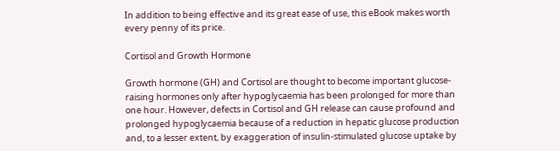In addition to being effective and its great ease of use, this eBook makes worth every penny of its price.

Cortisol and Growth Hormone

Growth hormone (GH) and Cortisol are thought to become important glucose-raising hormones only after hypoglycaemia has been prolonged for more than one hour. However, defects in Cortisol and GH release can cause profound and prolonged hypoglycaemia because of a reduction in hepatic glucose production and, to a lesser extent, by exaggeration of insulin-stimulated glucose uptake by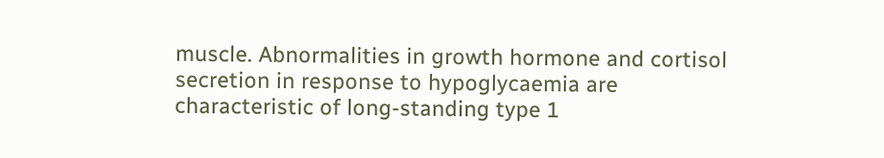muscle. Abnormalities in growth hormone and cortisol secretion in response to hypoglycaemia are characteristic of long-standing type 1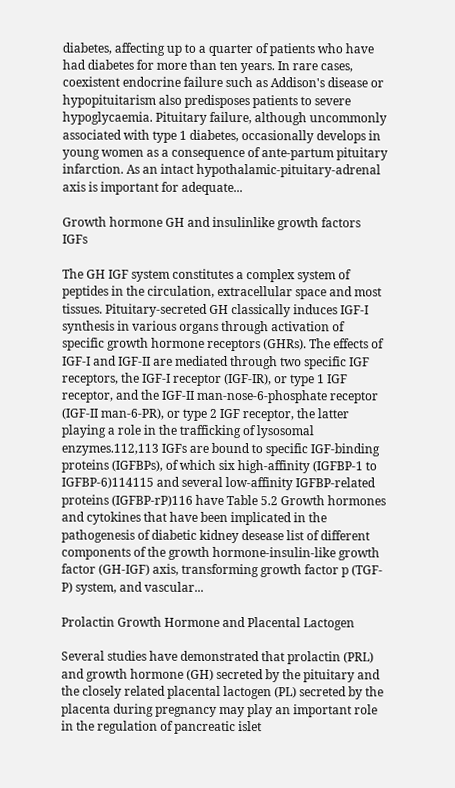diabetes, affecting up to a quarter of patients who have had diabetes for more than ten years. In rare cases, coexistent endocrine failure such as Addison's disease or hypopituitarism also predisposes patients to severe hypoglycaemia. Pituitary failure, although uncommonly associated with type 1 diabetes, occasionally develops in young women as a consequence of ante-partum pituitary infarction. As an intact hypothalamic-pituitary-adrenal axis is important for adequate...

Growth hormone GH and insulinlike growth factors IGFs

The GH IGF system constitutes a complex system of peptides in the circulation, extracellular space and most tissues. Pituitary-secreted GH classically induces IGF-I synthesis in various organs through activation of specific growth hormone receptors (GHRs). The effects of IGF-I and IGF-II are mediated through two specific IGF receptors, the IGF-I receptor (IGF-IR), or type 1 IGF receptor, and the IGF-II man-nose-6-phosphate receptor (IGF-II man-6-PR), or type 2 IGF receptor, the latter playing a role in the trafficking of lysosomal enzymes.112,113 IGFs are bound to specific IGF-binding proteins (IGFBPs), of which six high-affinity (IGFBP-1 to IGFBP-6)114115 and several low-affinity IGFBP-related proteins (IGFBP-rP)116 have Table 5.2 Growth hormones and cytokines that have been implicated in the pathogenesis of diabetic kidney desease list of different components of the growth hormone-insulin-like growth factor (GH-IGF) axis, transforming growth factor p (TGF-P) system, and vascular...

Prolactin Growth Hormone and Placental Lactogen

Several studies have demonstrated that prolactin (PRL) and growth hormone (GH) secreted by the pituitary and the closely related placental lactogen (PL) secreted by the placenta during pregnancy may play an important role in the regulation of pancreatic islet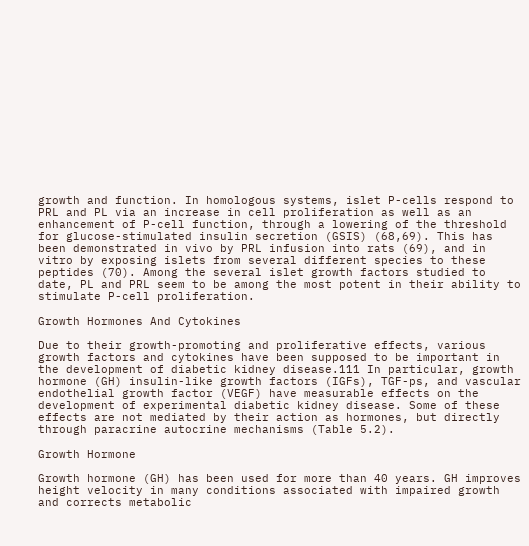growth and function. In homologous systems, islet P-cells respond to PRL and PL via an increase in cell proliferation as well as an enhancement of P-cell function, through a lowering of the threshold for glucose-stimulated insulin secretion (GSIS) (68,69). This has been demonstrated in vivo by PRL infusion into rats (69), and in vitro by exposing islets from several different species to these peptides (70). Among the several islet growth factors studied to date, PL and PRL seem to be among the most potent in their ability to stimulate P-cell proliferation.

Growth Hormones And Cytokines

Due to their growth-promoting and proliferative effects, various growth factors and cytokines have been supposed to be important in the development of diabetic kidney disease.111 In particular, growth hormone (GH) insulin-like growth factors (IGFs), TGF-ps, and vascular endothelial growth factor (VEGF) have measurable effects on the development of experimental diabetic kidney disease. Some of these effects are not mediated by their action as hormones, but directly through paracrine autocrine mechanisms (Table 5.2).

Growth Hormone

Growth hormone (GH) has been used for more than 40 years. GH improves height velocity in many conditions associated with impaired growth and corrects metabolic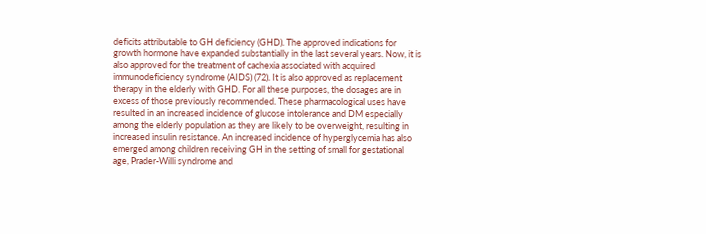deficits attributable to GH deficiency (GHD). The approved indications for growth hormone have expanded substantially in the last several years. Now, it is also approved for the treatment of cachexia associated with acquired immunodeficiency syndrome (AIDS) (72). It is also approved as replacement therapy in the elderly with GHD. For all these purposes, the dosages are in excess of those previously recommended. These pharmacological uses have resulted in an increased incidence of glucose intolerance and DM especially among the elderly population as they are likely to be overweight, resulting in increased insulin resistance. An increased incidence of hyperglycemia has also emerged among children receiving GH in the setting of small for gestational age, Prader-Willi syndrome and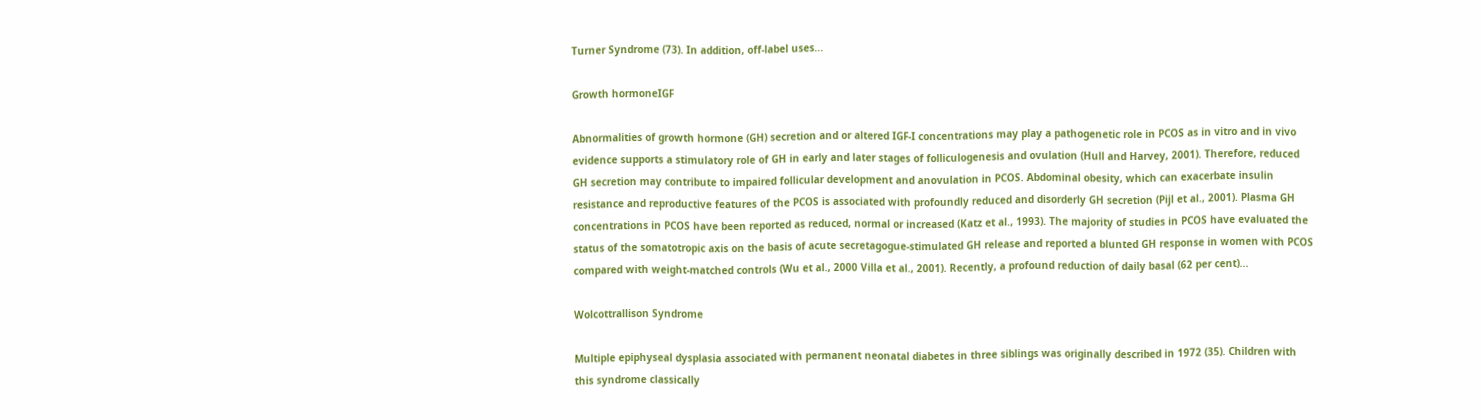Turner Syndrome (73). In addition, off-label uses...

Growth hormoneIGF

Abnormalities of growth hormone (GH) secretion and or altered IGF-I concentrations may play a pathogenetic role in PCOS as in vitro and in vivo evidence supports a stimulatory role of GH in early and later stages of folliculogenesis and ovulation (Hull and Harvey, 2001). Therefore, reduced GH secretion may contribute to impaired follicular development and anovulation in PCOS. Abdominal obesity, which can exacerbate insulin resistance and reproductive features of the PCOS is associated with profoundly reduced and disorderly GH secretion (Pijl et al., 2001). Plasma GH concentrations in PCOS have been reported as reduced, normal or increased (Katz et al., 1993). The majority of studies in PCOS have evaluated the status of the somatotropic axis on the basis of acute secretagogue-stimulated GH release and reported a blunted GH response in women with PCOS compared with weight-matched controls (Wu et al., 2000 Villa et al., 2001). Recently, a profound reduction of daily basal (62 per cent)...

Wolcottrallison Syndrome

Multiple epiphyseal dysplasia associated with permanent neonatal diabetes in three siblings was originally described in 1972 (35). Children with this syndrome classically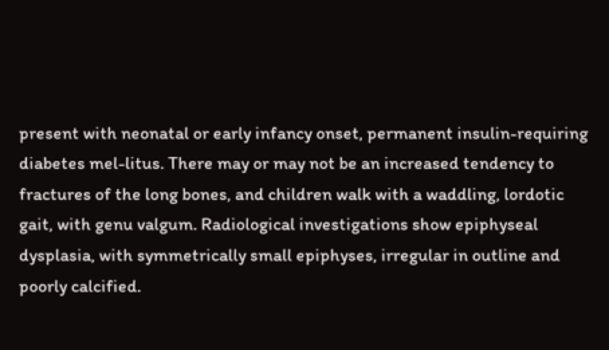present with neonatal or early infancy onset, permanent insulin-requiring diabetes mel-litus. There may or may not be an increased tendency to fractures of the long bones, and children walk with a waddling, lordotic gait, with genu valgum. Radiological investigations show epiphyseal dysplasia, with symmetrically small epiphyses, irregular in outline and poorly calcified.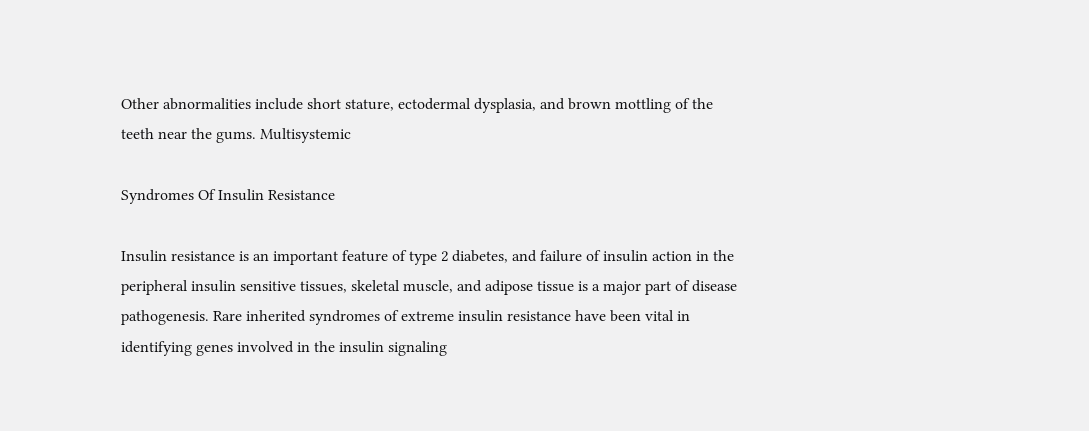Other abnormalities include short stature, ectodermal dysplasia, and brown mottling of the teeth near the gums. Multisystemic

Syndromes Of Insulin Resistance

Insulin resistance is an important feature of type 2 diabetes, and failure of insulin action in the peripheral insulin sensitive tissues, skeletal muscle, and adipose tissue is a major part of disease pathogenesis. Rare inherited syndromes of extreme insulin resistance have been vital in identifying genes involved in the insulin signaling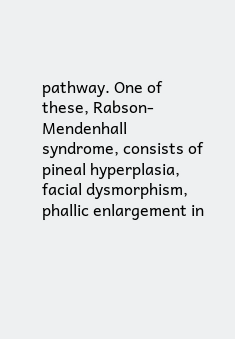pathway. One of these, Rabson-Mendenhall syndrome, consists of pineal hyperplasia, facial dysmorphism, phallic enlargement in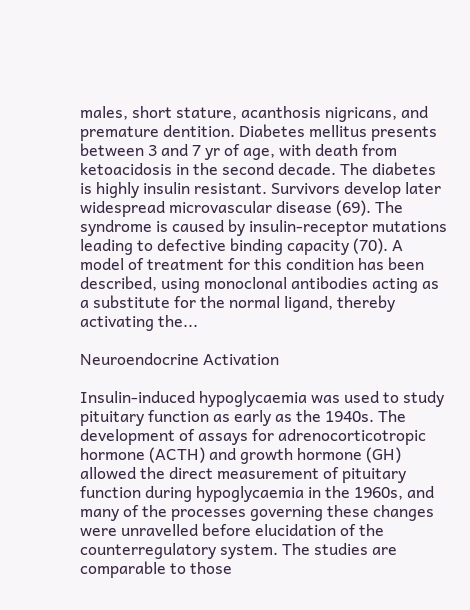males, short stature, acanthosis nigricans, and premature dentition. Diabetes mellitus presents between 3 and 7 yr of age, with death from ketoacidosis in the second decade. The diabetes is highly insulin resistant. Survivors develop later widespread microvascular disease (69). The syndrome is caused by insulin-receptor mutations leading to defective binding capacity (70). A model of treatment for this condition has been described, using monoclonal antibodies acting as a substitute for the normal ligand, thereby activating the...

Neuroendocrine Activation

Insulin-induced hypoglycaemia was used to study pituitary function as early as the 1940s. The development of assays for adrenocorticotropic hormone (ACTH) and growth hormone (GH) allowed the direct measurement of pituitary function during hypoglycaemia in the 1960s, and many of the processes governing these changes were unravelled before elucidation of the counterregulatory system. The studies are comparable to those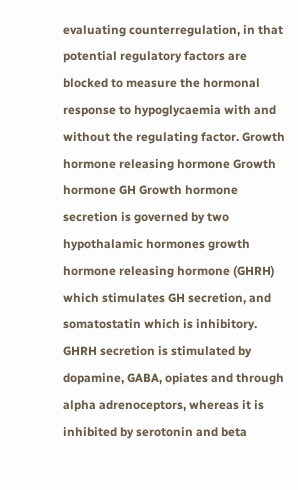evaluating counterregulation, in that potential regulatory factors are blocked to measure the hormonal response to hypoglycaemia with and without the regulating factor. Growth hormone releasing hormone Growth hormone GH Growth hormone secretion is governed by two hypothalamic hormones growth hormone releasing hormone (GHRH) which stimulates GH secretion, and somatostatin which is inhibitory. GHRH secretion is stimulated by dopamine, GABA, opiates and through alpha adrenoceptors, whereas it is inhibited by serotonin and beta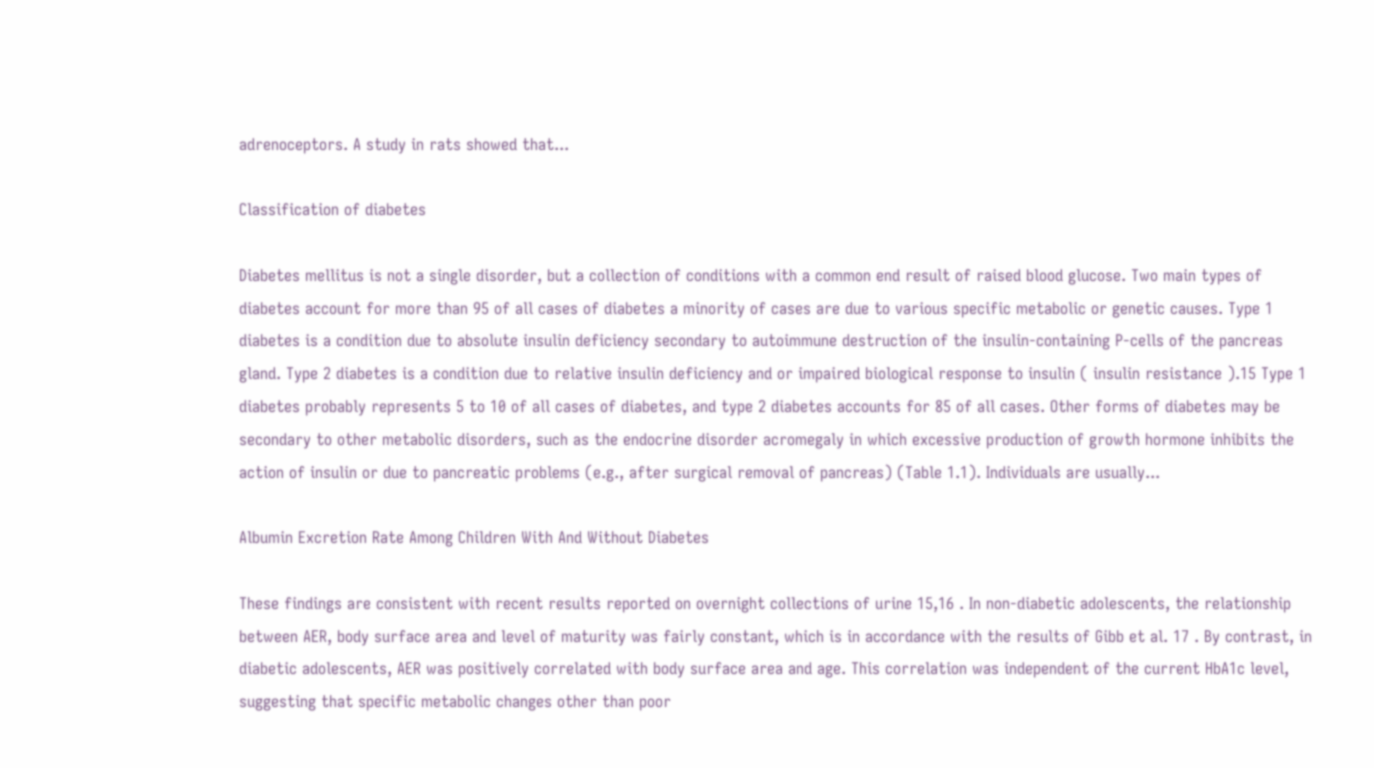adrenoceptors. A study in rats showed that...

Classification of diabetes

Diabetes mellitus is not a single disorder, but a collection of conditions with a common end result of raised blood glucose. Two main types of diabetes account for more than 95 of all cases of diabetes a minority of cases are due to various specific metabolic or genetic causes. Type 1 diabetes is a condition due to absolute insulin deficiency secondary to autoimmune destruction of the insulin-containing P-cells of the pancreas gland. Type 2 diabetes is a condition due to relative insulin deficiency and or impaired biological response to insulin ( insulin resistance ).15 Type 1 diabetes probably represents 5 to 10 of all cases of diabetes, and type 2 diabetes accounts for 85 of all cases. Other forms of diabetes may be secondary to other metabolic disorders, such as the endocrine disorder acromegaly in which excessive production of growth hormone inhibits the action of insulin or due to pancreatic problems (e.g., after surgical removal of pancreas) (Table 1.1). Individuals are usually...

Albumin Excretion Rate Among Children With And Without Diabetes

These findings are consistent with recent results reported on overnight collections of urine 15,16 . In non-diabetic adolescents, the relationship between AER, body surface area and level of maturity was fairly constant, which is in accordance with the results of Gibb et al. 17 . By contrast, in diabetic adolescents, AER was positively correlated with body surface area and age. This correlation was independent of the current HbA1c level, suggesting that specific metabolic changes other than poor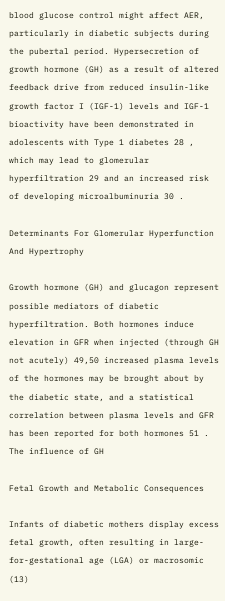blood glucose control might affect AER, particularly in diabetic subjects during the pubertal period. Hypersecretion of growth hormone (GH) as a result of altered feedback drive from reduced insulin-like growth factor I (IGF-1) levels and IGF-1 bioactivity have been demonstrated in adolescents with Type 1 diabetes 28 , which may lead to glomerular hyperfiltration 29 and an increased risk of developing microalbuminuria 30 .

Determinants For Glomerular Hyperfunction And Hypertrophy

Growth hormone (GH) and glucagon represent possible mediators of diabetic hyperfiltration. Both hormones induce elevation in GFR when injected (through GH not acutely) 49,50 increased plasma levels of the hormones may be brought about by the diabetic state, and a statistical correlation between plasma levels and GFR has been reported for both hormones 51 . The influence of GH

Fetal Growth and Metabolic Consequences

Infants of diabetic mothers display excess fetal growth, often resulting in large-for-gestational age (LGA) or macrosomic (13)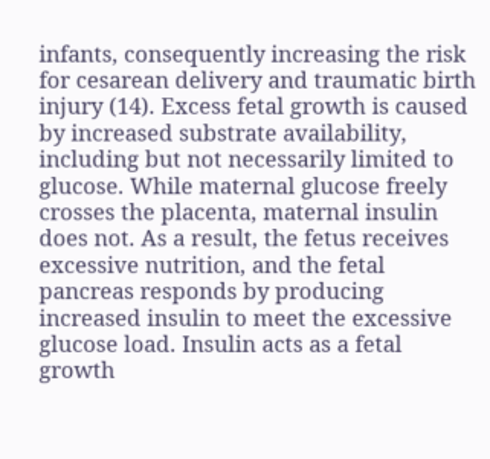infants, consequently increasing the risk for cesarean delivery and traumatic birth injury (14). Excess fetal growth is caused by increased substrate availability, including but not necessarily limited to glucose. While maternal glucose freely crosses the placenta, maternal insulin does not. As a result, the fetus receives excessive nutrition, and the fetal pancreas responds by producing increased insulin to meet the excessive glucose load. Insulin acts as a fetal growth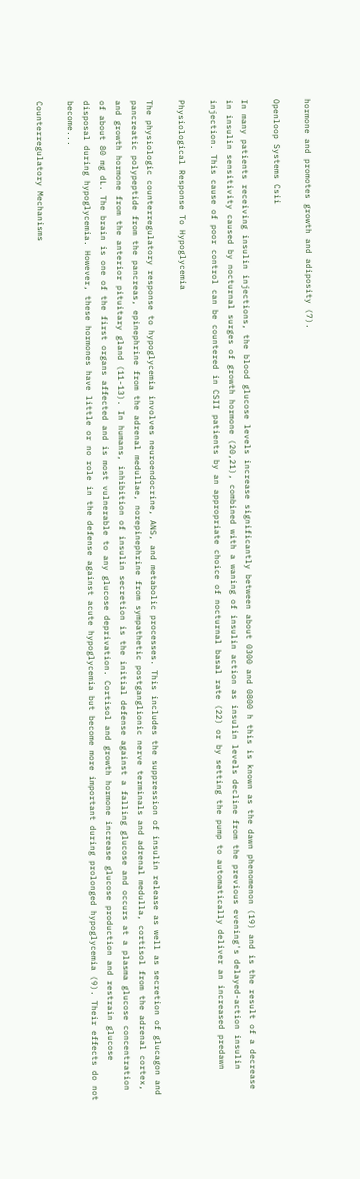hormone and promotes growth and adiposity (7).

Openloop Systems Csii

In many patients receiving insulin injections, the blood glucose levels increase significantly between about 0300 and 0800 h this is known as the dawn phenomenon (19) and is the result of a decrease in insulin sensitivity caused by nocturnal surges of growth hormone (20,21), combined with a waning of insulin action as insulin levels decline from the previous evening's delayed-action insulin injection. This cause of poor control can be countered in CSII patients by an appropriate choice of nocturnal basal rate (22) or by setting the pump to automatically deliver an increased predawn

Physiological Response To Hypoglycemia

The physiologic counterregulatory response to hypoglycemia involves neuroendocrine, ANS, and metabolic processes. This includes the suppression of insulin release as well as secretion of glucagon and pancreatic polypeptide from the pancreas, epinephrine from the adrenal medullae, norepinephrine from sympathetic postganglionic nerve terminals and adrenal medulla, cortisol from the adrenal cortex, and growth hormone from the anterior pituitary gland (11-13). In humans, inhibition of insulin secretion is the initial defense against a falling glucose and occurs at a plasma glucose concentration of about 80 mg dL. The brain is one of the first organs affected and is most vulnerable to any glucose deprivation. Cortisol and growth hormone increase glucose production and restrain glucose disposal during hypoglycemia. However, these hormones have little or no role in the defense against acute hypoglycemia but become more important during prolonged hypoglycemia (9). Their effects do not become...

Counterregulatory Mechanisms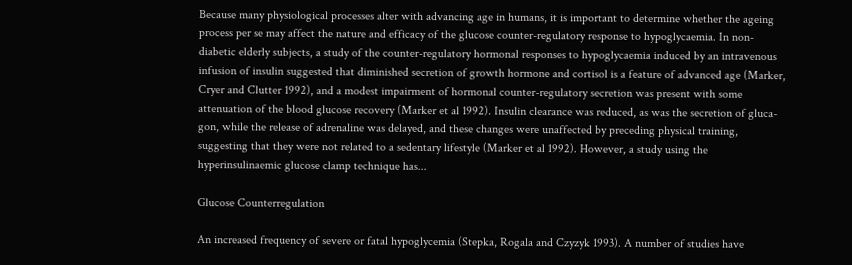Because many physiological processes alter with advancing age in humans, it is important to determine whether the ageing process per se may affect the nature and efficacy of the glucose counter-regulatory response to hypoglycaemia. In non-diabetic elderly subjects, a study of the counter-regulatory hormonal responses to hypoglycaemia induced by an intravenous infusion of insulin suggested that diminished secretion of growth hormone and cortisol is a feature of advanced age (Marker, Cryer and Clutter 1992), and a modest impairment of hormonal counter-regulatory secretion was present with some attenuation of the blood glucose recovery (Marker et al 1992). Insulin clearance was reduced, as was the secretion of gluca-gon, while the release of adrenaline was delayed, and these changes were unaffected by preceding physical training, suggesting that they were not related to a sedentary lifestyle (Marker et al 1992). However, a study using the hyperinsulinaemic glucose clamp technique has...

Glucose Counterregulation

An increased frequency of severe or fatal hypoglycemia (Stepka, Rogala and Czyzyk 1993). A number of studies have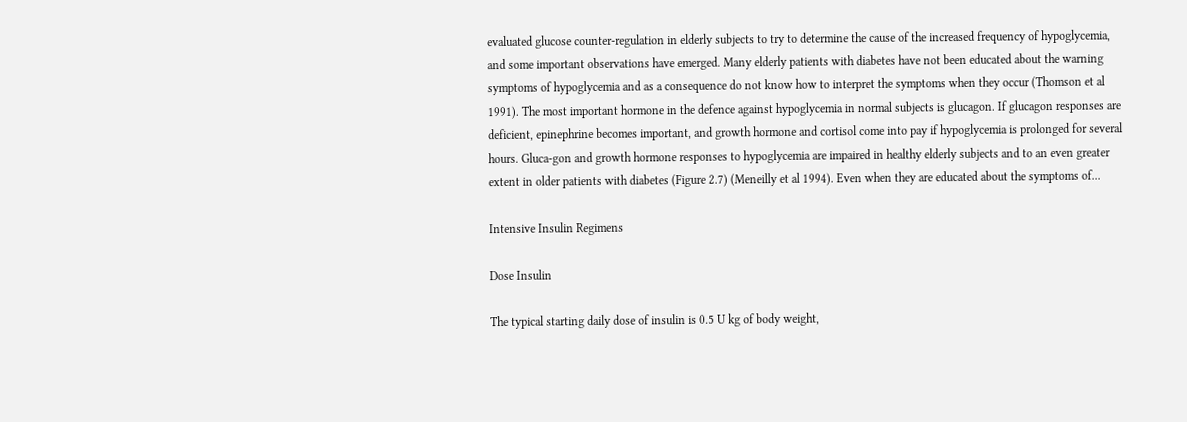evaluated glucose counter-regulation in elderly subjects to try to determine the cause of the increased frequency of hypoglycemia, and some important observations have emerged. Many elderly patients with diabetes have not been educated about the warning symptoms of hypoglycemia and as a consequence do not know how to interpret the symptoms when they occur (Thomson et al 1991). The most important hormone in the defence against hypoglycemia in normal subjects is glucagon. If glucagon responses are deficient, epinephrine becomes important, and growth hormone and cortisol come into pay if hypoglycemia is prolonged for several hours. Gluca-gon and growth hormone responses to hypoglycemia are impaired in healthy elderly subjects and to an even greater extent in older patients with diabetes (Figure 2.7) (Meneilly et al 1994). Even when they are educated about the symptoms of...

Intensive Insulin Regimens

Dose Insulin

The typical starting daily dose of insulin is 0.5 U kg of body weight,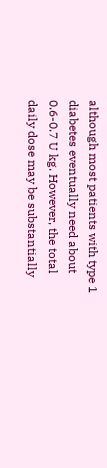although most patients with type 1 diabetes eventually need about 0.6-0.7 U kg. However, the total daily dose may be substantially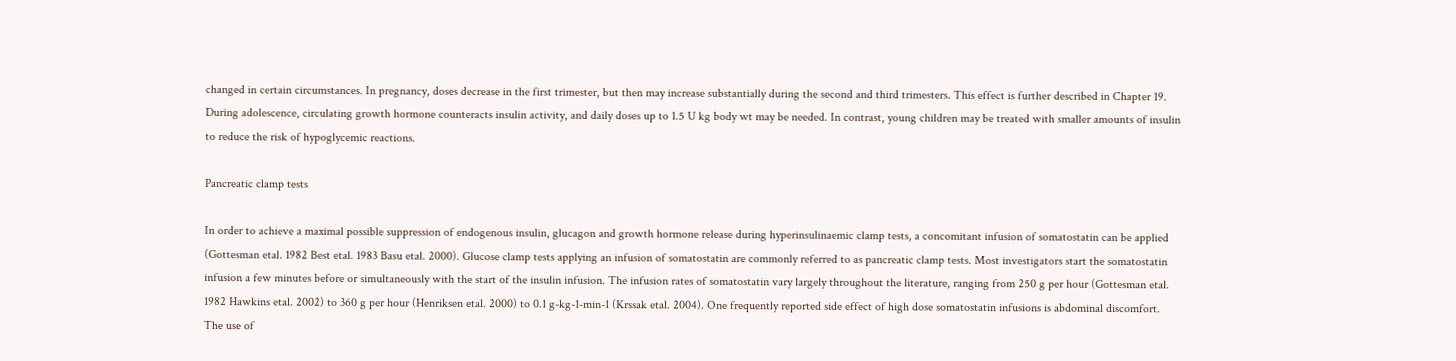changed in certain circumstances. In pregnancy, doses decrease in the first trimester, but then may increase substantially during the second and third trimesters. This effect is further described in Chapter 19. During adolescence, circulating growth hormone counteracts insulin activity, and daily doses up to 1.5 U kg body wt may be needed. In contrast, young children may be treated with smaller amounts of insulin to reduce the risk of hypoglycemic reactions.

Pancreatic clamp tests

In order to achieve a maximal possible suppression of endogenous insulin, glucagon and growth hormone release during hyperinsulinaemic clamp tests, a concomitant infusion of somatostatin can be applied (Gottesman etal. 1982 Best etal. 1983 Basu etal. 2000). Glucose clamp tests applying an infusion of somatostatin are commonly referred to as pancreatic clamp tests. Most investigators start the somatostatin infusion a few minutes before or simultaneously with the start of the insulin infusion. The infusion rates of somatostatin vary largely throughout the literature, ranging from 250 g per hour (Gottesman etal. 1982 Hawkins etal. 2002) to 360 g per hour (Henriksen etal. 2000) to 0.1 g-kg-1-min-1 (Krssak etal. 2004). One frequently reported side effect of high dose somatostatin infusions is abdominal discomfort. The use of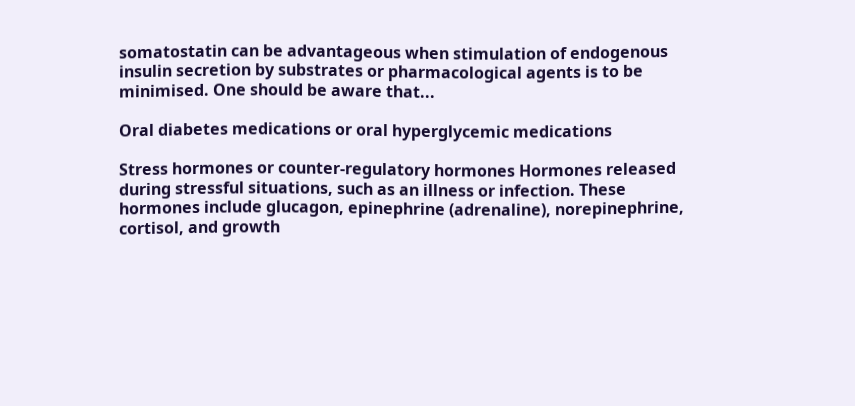somatostatin can be advantageous when stimulation of endogenous insulin secretion by substrates or pharmacological agents is to be minimised. One should be aware that...

Oral diabetes medications or oral hyperglycemic medications

Stress hormones or counter-regulatory hormones Hormones released during stressful situations, such as an illness or infection. These hormones include glucagon, epinephrine (adrenaline), norepinephrine, cortisol, and growth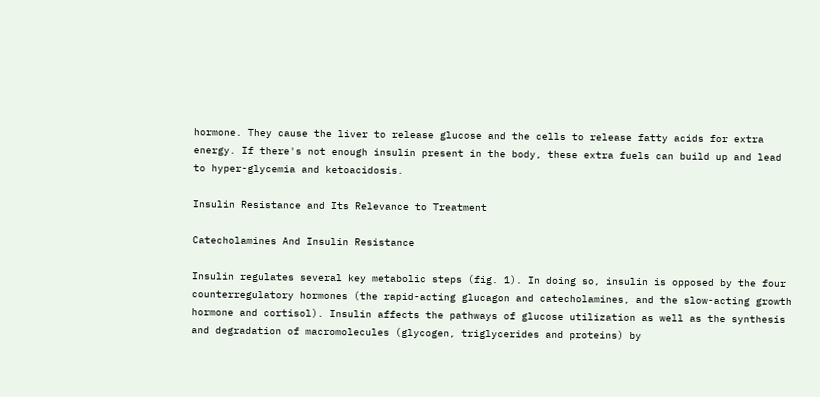hormone. They cause the liver to release glucose and the cells to release fatty acids for extra energy. If there's not enough insulin present in the body, these extra fuels can build up and lead to hyper-glycemia and ketoacidosis.

Insulin Resistance and Its Relevance to Treatment

Catecholamines And Insulin Resistance

Insulin regulates several key metabolic steps (fig. 1). In doing so, insulin is opposed by the four counterregulatory hormones (the rapid-acting glucagon and catecholamines, and the slow-acting growth hormone and cortisol). Insulin affects the pathways of glucose utilization as well as the synthesis and degradation of macromolecules (glycogen, triglycerides and proteins) by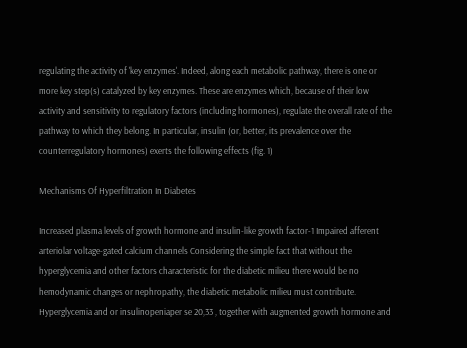regulating the activity of 'key enzymes'. Indeed, along each metabolic pathway, there is one or more key step(s) catalyzed by key enzymes. These are enzymes which, because of their low activity and sensitivity to regulatory factors (including hormones), regulate the overall rate of the pathway to which they belong. In particular, insulin (or, better, its prevalence over the counterregulatory hormones) exerts the following effects (fig. 1)

Mechanisms Of Hyperfiltration In Diabetes

Increased plasma levels of growth hormone and insulin-like growth factor-1 Impaired afferent arteriolar voltage-gated calcium channels Considering the simple fact that without the hyperglycemia and other factors characteristic for the diabetic milieu there would be no hemodynamic changes or nephropathy, the diabetic metabolic milieu must contribute. Hyperglycemia and or insulinopeniaper se 20,33 , together with augmented growth hormone and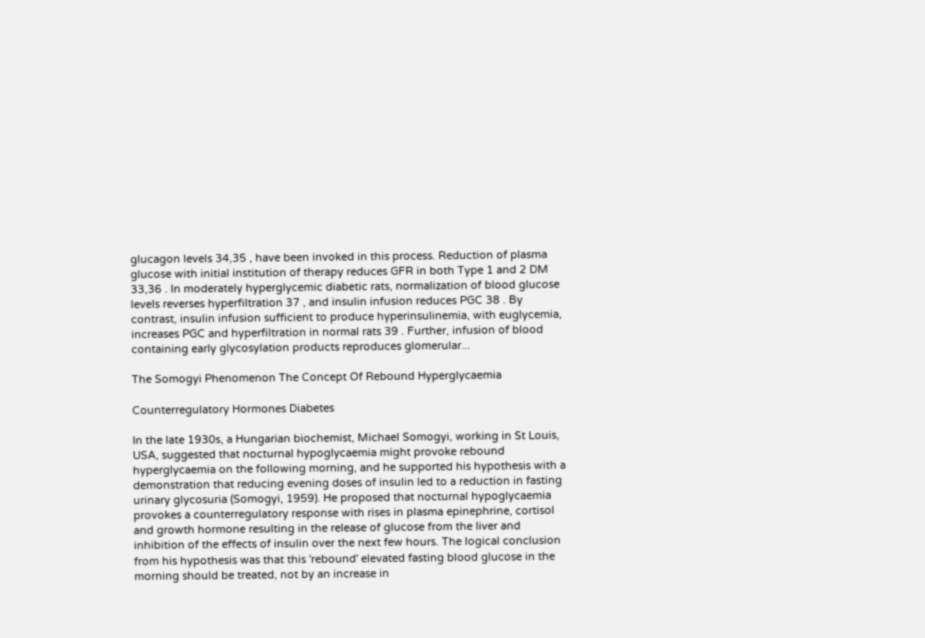glucagon levels 34,35 , have been invoked in this process. Reduction of plasma glucose with initial institution of therapy reduces GFR in both Type 1 and 2 DM 33,36 . In moderately hyperglycemic diabetic rats, normalization of blood glucose levels reverses hyperfiltration 37 , and insulin infusion reduces PGC 38 . By contrast, insulin infusion sufficient to produce hyperinsulinemia, with euglycemia, increases PGC and hyperfiltration in normal rats 39 . Further, infusion of blood containing early glycosylation products reproduces glomerular...

The Somogyi Phenomenon The Concept Of Rebound Hyperglycaemia

Counterregulatory Hormones Diabetes

In the late 1930s, a Hungarian biochemist, Michael Somogyi, working in St Louis, USA, suggested that nocturnal hypoglycaemia might provoke rebound hyperglycaemia on the following morning, and he supported his hypothesis with a demonstration that reducing evening doses of insulin led to a reduction in fasting urinary glycosuria (Somogyi, 1959). He proposed that nocturnal hypoglycaemia provokes a counterregulatory response with rises in plasma epinephrine, cortisol and growth hormone resulting in the release of glucose from the liver and inhibition of the effects of insulin over the next few hours. The logical conclusion from his hypothesis was that this 'rebound' elevated fasting blood glucose in the morning should be treated, not by an increase in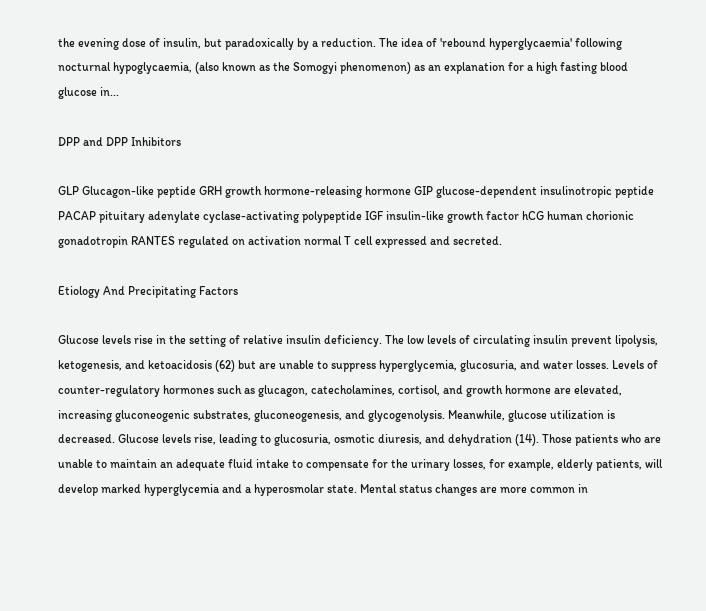the evening dose of insulin, but paradoxically by a reduction. The idea of 'rebound hyperglycaemia' following nocturnal hypoglycaemia, (also known as the Somogyi phenomenon) as an explanation for a high fasting blood glucose in...

DPP and DPP Inhibitors

GLP Glucagon-like peptide GRH growth hormone-releasing hormone GIP glucose-dependent insulinotropic peptide PACAP pituitary adenylate cyclase-activating polypeptide IGF insulin-like growth factor hCG human chorionic gonadotropin RANTES regulated on activation normal T cell expressed and secreted.

Etiology And Precipitating Factors

Glucose levels rise in the setting of relative insulin deficiency. The low levels of circulating insulin prevent lipolysis, ketogenesis, and ketoacidosis (62) but are unable to suppress hyperglycemia, glucosuria, and water losses. Levels of counter-regulatory hormones such as glucagon, catecholamines, cortisol, and growth hormone are elevated, increasing gluconeogenic substrates, gluconeogenesis, and glycogenolysis. Meanwhile, glucose utilization is decreased. Glucose levels rise, leading to glucosuria, osmotic diuresis, and dehydration (14). Those patients who are unable to maintain an adequate fluid intake to compensate for the urinary losses, for example, elderly patients, will develop marked hyperglycemia and a hyperosmolar state. Mental status changes are more common in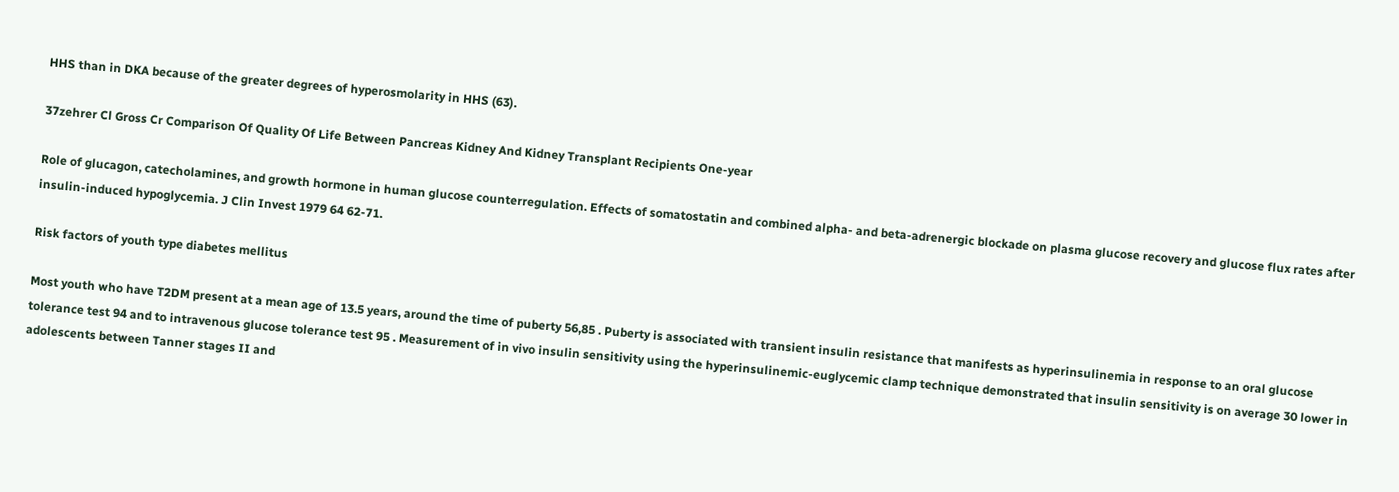HHS than in DKA because of the greater degrees of hyperosmolarity in HHS (63).

37zehrer Cl Gross Cr Comparison Of Quality Of Life Between Pancreas Kidney And Kidney Transplant Recipients One-year

Role of glucagon, catecholamines, and growth hormone in human glucose counterregulation. Effects of somatostatin and combined alpha- and beta-adrenergic blockade on plasma glucose recovery and glucose flux rates after insulin-induced hypoglycemia. J Clin Invest 1979 64 62-71.

Risk factors of youth type diabetes mellitus

Most youth who have T2DM present at a mean age of 13.5 years, around the time of puberty 56,85 . Puberty is associated with transient insulin resistance that manifests as hyperinsulinemia in response to an oral glucose tolerance test 94 and to intravenous glucose tolerance test 95 . Measurement of in vivo insulin sensitivity using the hyperinsulinemic-euglycemic clamp technique demonstrated that insulin sensitivity is on average 30 lower in adolescents between Tanner stages II and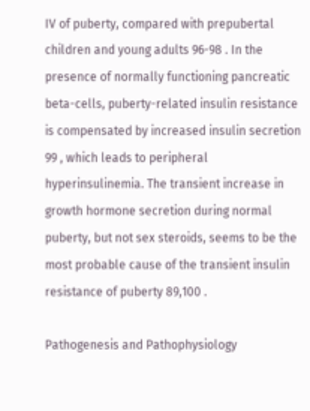IV of puberty, compared with prepubertal children and young adults 96-98 . In the presence of normally functioning pancreatic beta-cells, puberty-related insulin resistance is compensated by increased insulin secretion 99 , which leads to peripheral hyperinsulinemia. The transient increase in growth hormone secretion during normal puberty, but not sex steroids, seems to be the most probable cause of the transient insulin resistance of puberty 89,100 .

Pathogenesis and Pathophysiology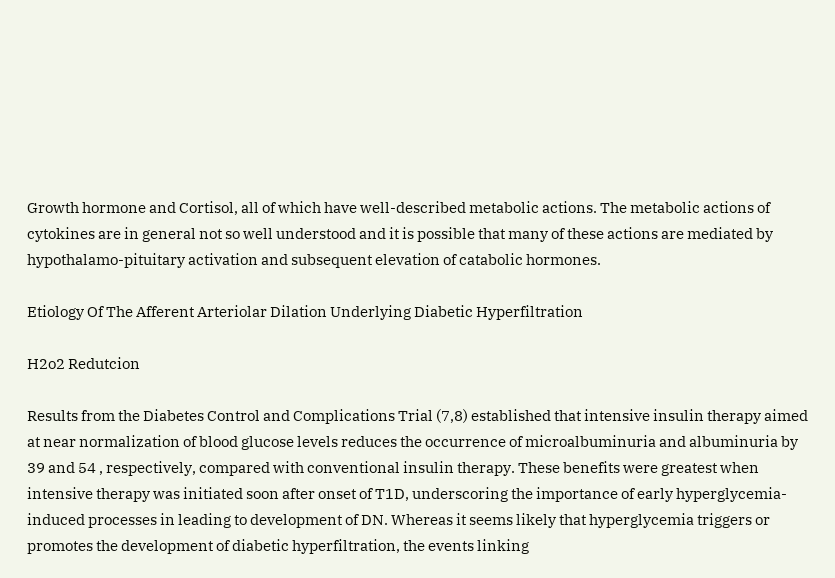Growth hormone and Cortisol, all of which have well-described metabolic actions. The metabolic actions of cytokines are in general not so well understood and it is possible that many of these actions are mediated by hypothalamo-pituitary activation and subsequent elevation of catabolic hormones.

Etiology Of The Afferent Arteriolar Dilation Underlying Diabetic Hyperfiltration

H2o2 Redutcion

Results from the Diabetes Control and Complications Trial (7,8) established that intensive insulin therapy aimed at near normalization of blood glucose levels reduces the occurrence of microalbuminuria and albuminuria by 39 and 54 , respectively, compared with conventional insulin therapy. These benefits were greatest when intensive therapy was initiated soon after onset of T1D, underscoring the importance of early hyperglycemia-induced processes in leading to development of DN. Whereas it seems likely that hyperglycemia triggers or promotes the development of diabetic hyperfiltration, the events linking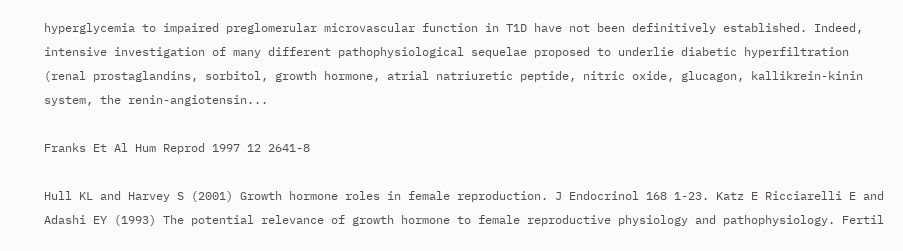hyperglycemia to impaired preglomerular microvascular function in T1D have not been definitively established. Indeed, intensive investigation of many different pathophysiological sequelae proposed to underlie diabetic hyperfiltration (renal prostaglandins, sorbitol, growth hormone, atrial natriuretic peptide, nitric oxide, glucagon, kallikrein-kinin system, the renin-angiotensin...

Franks Et Al Hum Reprod 1997 12 2641-8

Hull KL and Harvey S (2001) Growth hormone roles in female reproduction. J Endocrinol 168 1-23. Katz E Ricciarelli E and Adashi EY (1993) The potential relevance of growth hormone to female reproductive physiology and pathophysiology. Fertil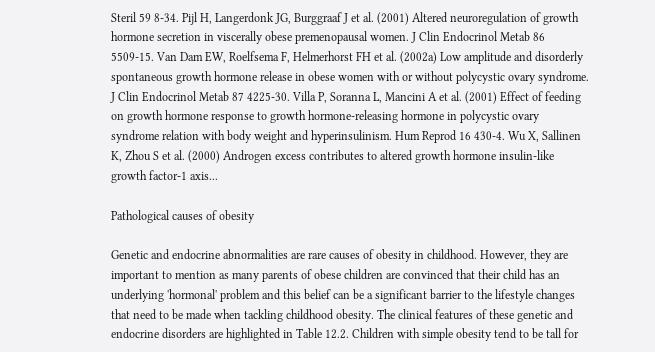Steril 59 8-34. Pijl H, Langerdonk JG, Burggraaf J et al. (2001) Altered neuroregulation of growth hormone secretion in viscerally obese premenopausal women. J Clin Endocrinol Metab 86 5509-15. Van Dam EW, Roelfsema F, Helmerhorst FH et al. (2002a) Low amplitude and disorderly spontaneous growth hormone release in obese women with or without polycystic ovary syndrome. J Clin Endocrinol Metab 87 4225-30. Villa P, Soranna L, Mancini A et al. (2001) Effect of feeding on growth hormone response to growth hormone-releasing hormone in polycystic ovary syndrome relation with body weight and hyperinsulinism. Hum Reprod 16 430-4. Wu X, Sallinen K, Zhou S et al. (2000) Androgen excess contributes to altered growth hormone insulin-like growth factor-1 axis...

Pathological causes of obesity

Genetic and endocrine abnormalities are rare causes of obesity in childhood. However, they are important to mention as many parents of obese children are convinced that their child has an underlying 'hormonal' problem and this belief can be a significant barrier to the lifestyle changes that need to be made when tackling childhood obesity. The clinical features of these genetic and endocrine disorders are highlighted in Table 12.2. Children with simple obesity tend to be tall for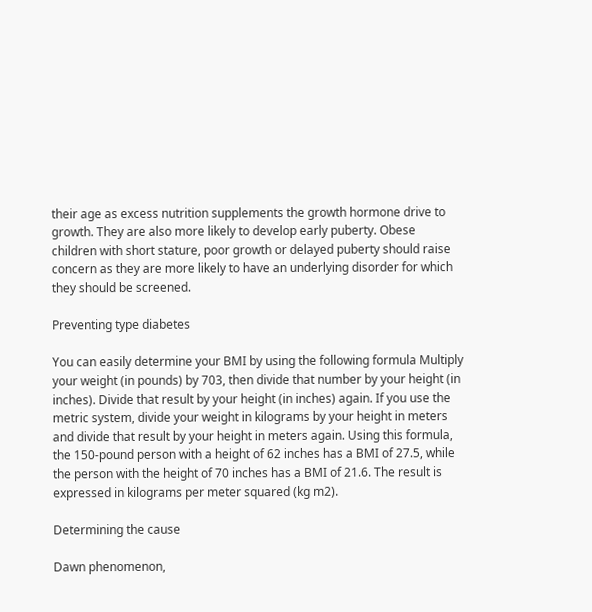their age as excess nutrition supplements the growth hormone drive to growth. They are also more likely to develop early puberty. Obese children with short stature, poor growth or delayed puberty should raise concern as they are more likely to have an underlying disorder for which they should be screened.

Preventing type diabetes

You can easily determine your BMI by using the following formula Multiply your weight (in pounds) by 703, then divide that number by your height (in inches). Divide that result by your height (in inches) again. If you use the metric system, divide your weight in kilograms by your height in meters and divide that result by your height in meters again. Using this formula, the 150-pound person with a height of 62 inches has a BMI of 27.5, while the person with the height of 70 inches has a BMI of 21.6. The result is expressed in kilograms per meter squared (kg m2).

Determining the cause

Dawn phenomenon,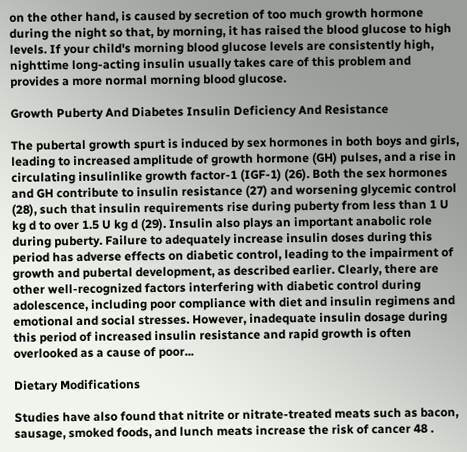on the other hand, is caused by secretion of too much growth hormone during the night so that, by morning, it has raised the blood glucose to high levels. If your child's morning blood glucose levels are consistently high, nighttime long-acting insulin usually takes care of this problem and provides a more normal morning blood glucose.

Growth Puberty And Diabetes Insulin Deficiency And Resistance

The pubertal growth spurt is induced by sex hormones in both boys and girls, leading to increased amplitude of growth hormone (GH) pulses, and a rise in circulating insulinlike growth factor-1 (IGF-1) (26). Both the sex hormones and GH contribute to insulin resistance (27) and worsening glycemic control (28), such that insulin requirements rise during puberty from less than 1 U kg d to over 1.5 U kg d (29). Insulin also plays an important anabolic role during puberty. Failure to adequately increase insulin doses during this period has adverse effects on diabetic control, leading to the impairment of growth and pubertal development, as described earlier. Clearly, there are other well-recognized factors interfering with diabetic control during adolescence, including poor compliance with diet and insulin regimens and emotional and social stresses. However, inadequate insulin dosage during this period of increased insulin resistance and rapid growth is often overlooked as a cause of poor...

Dietary Modifications

Studies have also found that nitrite or nitrate-treated meats such as bacon, sausage, smoked foods, and lunch meats increase the risk of cancer 48 .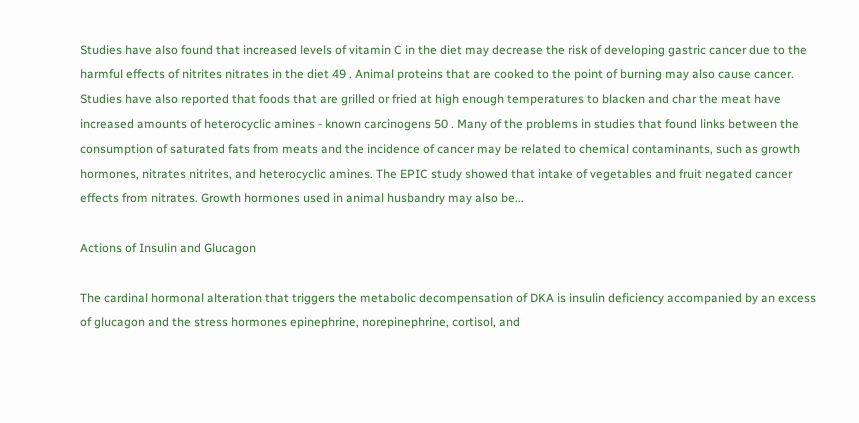Studies have also found that increased levels of vitamin C in the diet may decrease the risk of developing gastric cancer due to the harmful effects of nitrites nitrates in the diet 49 . Animal proteins that are cooked to the point of burning may also cause cancer. Studies have also reported that foods that are grilled or fried at high enough temperatures to blacken and char the meat have increased amounts of heterocyclic amines - known carcinogens 50 . Many of the problems in studies that found links between the consumption of saturated fats from meats and the incidence of cancer may be related to chemical contaminants, such as growth hormones, nitrates nitrites, and heterocyclic amines. The EPIC study showed that intake of vegetables and fruit negated cancer effects from nitrates. Growth hormones used in animal husbandry may also be...

Actions of Insulin and Glucagon

The cardinal hormonal alteration that triggers the metabolic decompensation of DKA is insulin deficiency accompanied by an excess of glucagon and the stress hormones epinephrine, norepinephrine, cortisol, and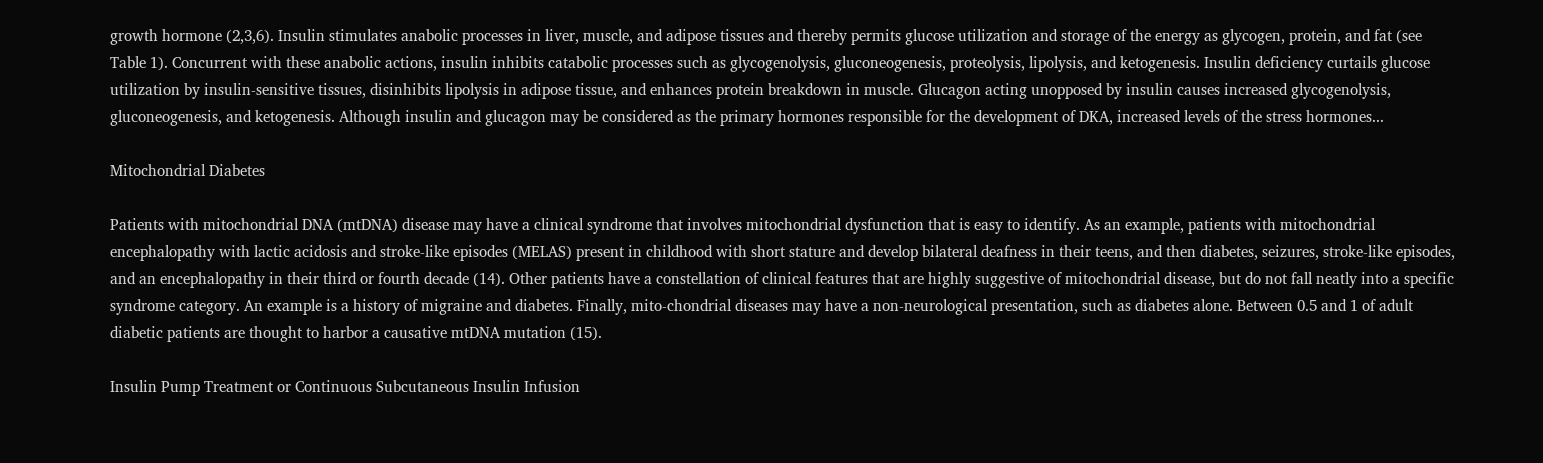growth hormone (2,3,6). Insulin stimulates anabolic processes in liver, muscle, and adipose tissues and thereby permits glucose utilization and storage of the energy as glycogen, protein, and fat (see Table 1). Concurrent with these anabolic actions, insulin inhibits catabolic processes such as glycogenolysis, gluconeogenesis, proteolysis, lipolysis, and ketogenesis. Insulin deficiency curtails glucose utilization by insulin-sensitive tissues, disinhibits lipolysis in adipose tissue, and enhances protein breakdown in muscle. Glucagon acting unopposed by insulin causes increased glycogenolysis, gluconeogenesis, and ketogenesis. Although insulin and glucagon may be considered as the primary hormones responsible for the development of DKA, increased levels of the stress hormones...

Mitochondrial Diabetes

Patients with mitochondrial DNA (mtDNA) disease may have a clinical syndrome that involves mitochondrial dysfunction that is easy to identify. As an example, patients with mitochondrial encephalopathy with lactic acidosis and stroke-like episodes (MELAS) present in childhood with short stature and develop bilateral deafness in their teens, and then diabetes, seizures, stroke-like episodes, and an encephalopathy in their third or fourth decade (14). Other patients have a constellation of clinical features that are highly suggestive of mitochondrial disease, but do not fall neatly into a specific syndrome category. An example is a history of migraine and diabetes. Finally, mito-chondrial diseases may have a non-neurological presentation, such as diabetes alone. Between 0.5 and 1 of adult diabetic patients are thought to harbor a causative mtDNA mutation (15).

Insulin Pump Treatment or Continuous Subcutaneous Insulin Infusion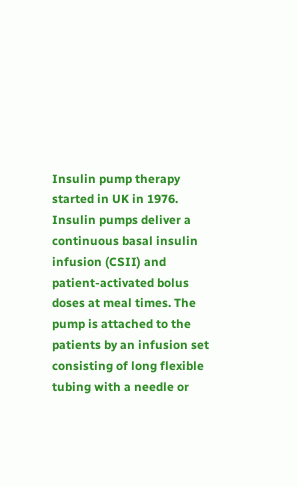Insulin pump therapy started in UK in 1976. Insulin pumps deliver a continuous basal insulin infusion (CSII) and patient-activated bolus doses at meal times. The pump is attached to the patients by an infusion set consisting of long flexible tubing with a needle or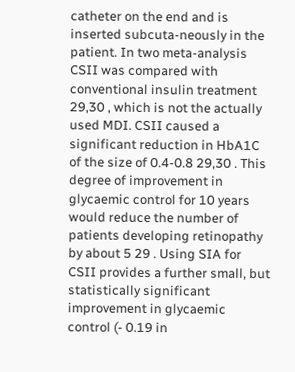catheter on the end and is inserted subcuta-neously in the patient. In two meta-analysis CSII was compared with conventional insulin treatment 29,30 , which is not the actually used MDI. CSII caused a significant reduction in HbA1C of the size of 0.4-0.8 29,30 . This degree of improvement in glycaemic control for 10 years would reduce the number of patients developing retinopathy by about 5 29 . Using SIA for CSII provides a further small, but statistically significant improvement in glycaemic control (- 0.19 in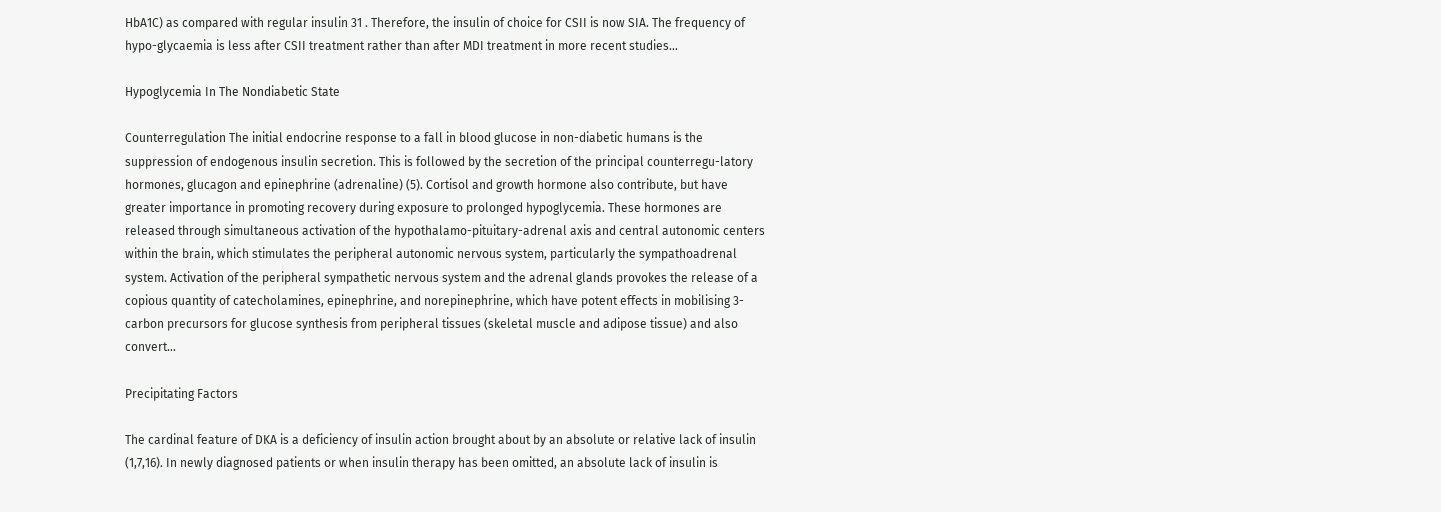HbA1C) as compared with regular insulin 31 . Therefore, the insulin of choice for CSII is now SIA. The frequency of hypo-glycaemia is less after CSII treatment rather than after MDI treatment in more recent studies...

Hypoglycemia In The Nondiabetic State

Counterregulation The initial endocrine response to a fall in blood glucose in non-diabetic humans is the suppression of endogenous insulin secretion. This is followed by the secretion of the principal counterregu-latory hormones, glucagon and epinephrine (adrenaline) (5). Cortisol and growth hormone also contribute, but have greater importance in promoting recovery during exposure to prolonged hypoglycemia. These hormones are released through simultaneous activation of the hypothalamo-pituitary-adrenal axis and central autonomic centers within the brain, which stimulates the peripheral autonomic nervous system, particularly the sympathoadrenal system. Activation of the peripheral sympathetic nervous system and the adrenal glands provokes the release of a copious quantity of catecholamines, epinephrine, and norepinephrine, which have potent effects in mobilising 3-carbon precursors for glucose synthesis from peripheral tissues (skeletal muscle and adipose tissue) and also convert...

Precipitating Factors

The cardinal feature of DKA is a deficiency of insulin action brought about by an absolute or relative lack of insulin (1,7,16). In newly diagnosed patients or when insulin therapy has been omitted, an absolute lack of insulin is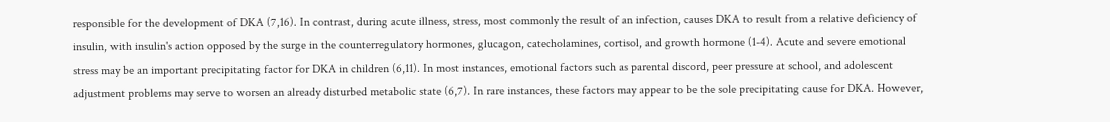responsible for the development of DKA (7,16). In contrast, during acute illness, stress, most commonly the result of an infection, causes DKA to result from a relative deficiency of insulin, with insulin's action opposed by the surge in the counterregulatory hormones, glucagon, catecholamines, cortisol, and growth hormone (1-4). Acute and severe emotional stress may be an important precipitating factor for DKA in children (6,11). In most instances, emotional factors such as parental discord, peer pressure at school, and adolescent adjustment problems may serve to worsen an already disturbed metabolic state (6,7). In rare instances, these factors may appear to be the sole precipitating cause for DKA. However,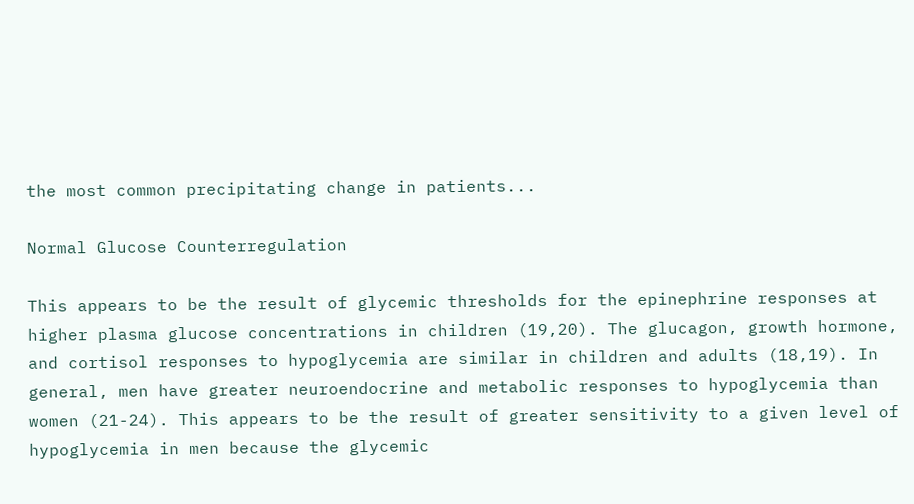the most common precipitating change in patients...

Normal Glucose Counterregulation

This appears to be the result of glycemic thresholds for the epinephrine responses at higher plasma glucose concentrations in children (19,20). The glucagon, growth hormone, and cortisol responses to hypoglycemia are similar in children and adults (18,19). In general, men have greater neuroendocrine and metabolic responses to hypoglycemia than women (21-24). This appears to be the result of greater sensitivity to a given level of hypoglycemia in men because the glycemic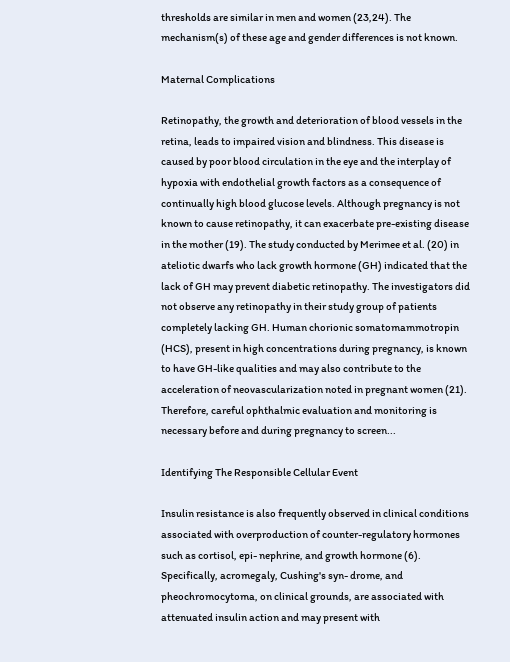thresholds are similar in men and women (23,24). The mechanism(s) of these age and gender differences is not known.

Maternal Complications

Retinopathy, the growth and deterioration of blood vessels in the retina, leads to impaired vision and blindness. This disease is caused by poor blood circulation in the eye and the interplay of hypoxia with endothelial growth factors as a consequence of continually high blood glucose levels. Although pregnancy is not known to cause retinopathy, it can exacerbate pre-existing disease in the mother (19). The study conducted by Merimee et al. (20) in ateliotic dwarfs who lack growth hormone (GH) indicated that the lack of GH may prevent diabetic retinopathy. The investigators did not observe any retinopathy in their study group of patients completely lacking GH. Human chorionic somatomammotropin (HCS), present in high concentrations during pregnancy, is known to have GH-like qualities and may also contribute to the acceleration of neovascularization noted in pregnant women (21). Therefore, careful ophthalmic evaluation and monitoring is necessary before and during pregnancy to screen...

Identifying The Responsible Cellular Event

Insulin resistance is also frequently observed in clinical conditions associated with overproduction of counter-regulatory hormones such as cortisol, epi- nephrine, and growth hormone (6). Specifically, acromegaly, Cushing's syn- drome, and pheochromocytoma, on clinical grounds, are associated with attenuated insulin action and may present with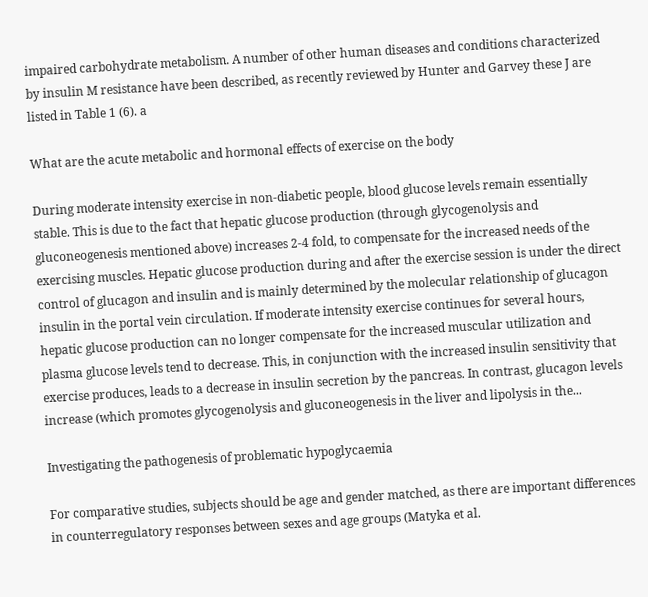impaired carbohydrate metabolism. A number of other human diseases and conditions characterized by insulin M resistance have been described, as recently reviewed by Hunter and Garvey these J are listed in Table 1 (6). a

What are the acute metabolic and hormonal effects of exercise on the body

During moderate intensity exercise in non-diabetic people, blood glucose levels remain essentially stable. This is due to the fact that hepatic glucose production (through glycogenolysis and gluconeogenesis mentioned above) increases 2-4 fold, to compensate for the increased needs of the exercising muscles. Hepatic glucose production during and after the exercise session is under the direct control of glucagon and insulin and is mainly determined by the molecular relationship of glucagon insulin in the portal vein circulation. If moderate intensity exercise continues for several hours, hepatic glucose production can no longer compensate for the increased muscular utilization and plasma glucose levels tend to decrease. This, in conjunction with the increased insulin sensitivity that exercise produces, leads to a decrease in insulin secretion by the pancreas. In contrast, glucagon levels increase (which promotes glycogenolysis and gluconeogenesis in the liver and lipolysis in the...

Investigating the pathogenesis of problematic hypoglycaemia

For comparative studies, subjects should be age and gender matched, as there are important differences in counterregulatory responses between sexes and age groups (Matyka et al.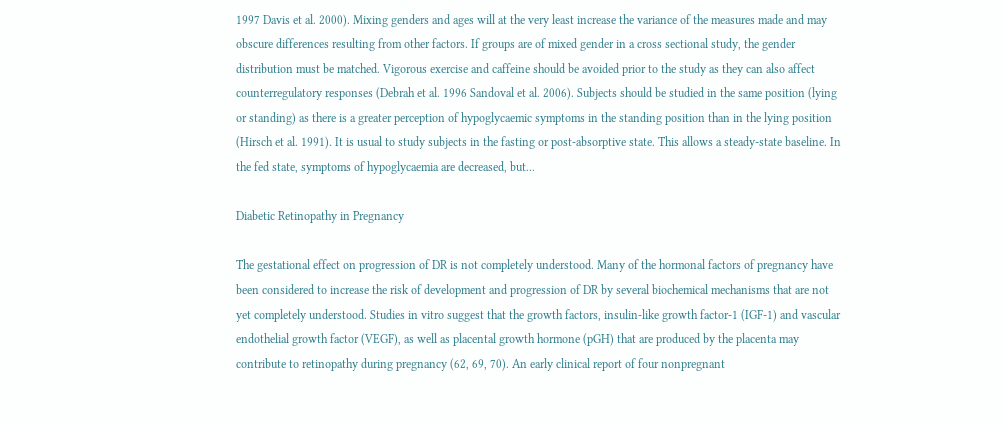1997 Davis et al. 2000). Mixing genders and ages will at the very least increase the variance of the measures made and may obscure differences resulting from other factors. If groups are of mixed gender in a cross sectional study, the gender distribution must be matched. Vigorous exercise and caffeine should be avoided prior to the study as they can also affect counterregulatory responses (Debrah et al. 1996 Sandoval et al. 2006). Subjects should be studied in the same position (lying or standing) as there is a greater perception of hypoglycaemic symptoms in the standing position than in the lying position (Hirsch et al. 1991). It is usual to study subjects in the fasting or post-absorptive state. This allows a steady-state baseline. In the fed state, symptoms of hypoglycaemia are decreased, but...

Diabetic Retinopathy in Pregnancy

The gestational effect on progression of DR is not completely understood. Many of the hormonal factors of pregnancy have been considered to increase the risk of development and progression of DR by several biochemical mechanisms that are not yet completely understood. Studies in vitro suggest that the growth factors, insulin-like growth factor-1 (IGF-1) and vascular endothelial growth factor (VEGF), as well as placental growth hormone (pGH) that are produced by the placenta may contribute to retinopathy during pregnancy (62, 69, 70). An early clinical report of four nonpregnant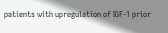patients with upregulation of IGF-1 prior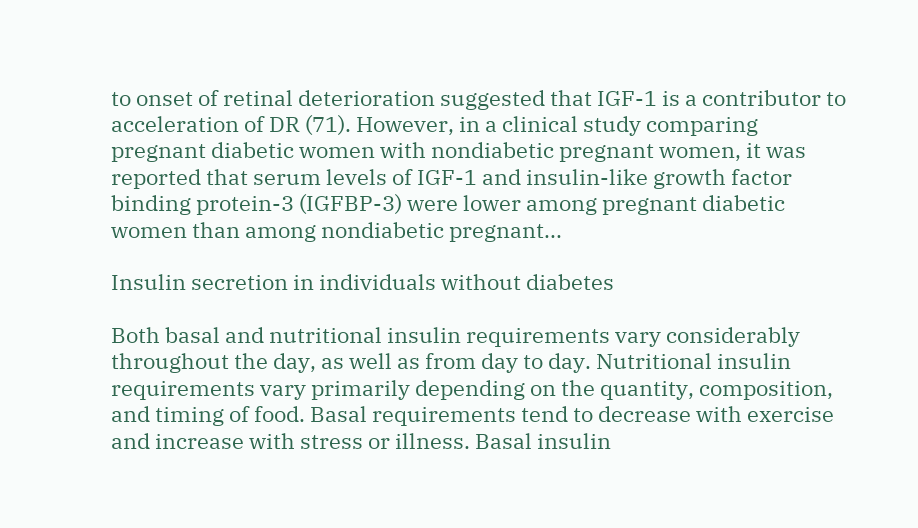to onset of retinal deterioration suggested that IGF-1 is a contributor to acceleration of DR (71). However, in a clinical study comparing pregnant diabetic women with nondiabetic pregnant women, it was reported that serum levels of IGF-1 and insulin-like growth factor binding protein-3 (IGFBP-3) were lower among pregnant diabetic women than among nondiabetic pregnant...

Insulin secretion in individuals without diabetes

Both basal and nutritional insulin requirements vary considerably throughout the day, as well as from day to day. Nutritional insulin requirements vary primarily depending on the quantity, composition, and timing of food. Basal requirements tend to decrease with exercise and increase with stress or illness. Basal insulin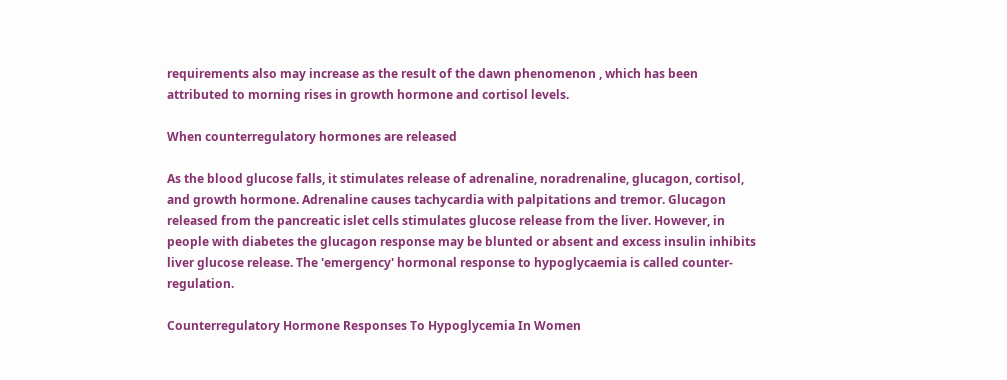requirements also may increase as the result of the dawn phenomenon , which has been attributed to morning rises in growth hormone and cortisol levels.

When counterregulatory hormones are released

As the blood glucose falls, it stimulates release of adrenaline, noradrenaline, glucagon, cortisol, and growth hormone. Adrenaline causes tachycardia with palpitations and tremor. Glucagon released from the pancreatic islet cells stimulates glucose release from the liver. However, in people with diabetes the glucagon response may be blunted or absent and excess insulin inhibits liver glucose release. The 'emergency' hormonal response to hypoglycaemia is called counter-regulation.

Counterregulatory Hormone Responses To Hypoglycemia In Women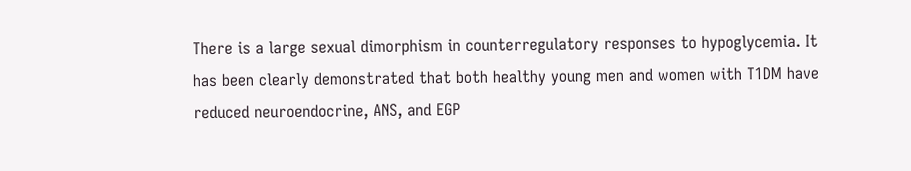There is a large sexual dimorphism in counterregulatory responses to hypoglycemia. It has been clearly demonstrated that both healthy young men and women with T1DM have reduced neuroendocrine, ANS, and EGP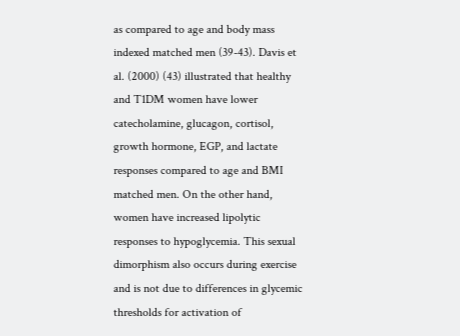as compared to age and body mass indexed matched men (39-43). Davis et al. (2000) (43) illustrated that healthy and T1DM women have lower catecholamine, glucagon, cortisol, growth hormone, EGP, and lactate responses compared to age and BMI matched men. On the other hand, women have increased lipolytic responses to hypoglycemia. This sexual dimorphism also occurs during exercise and is not due to differences in glycemic thresholds for activation of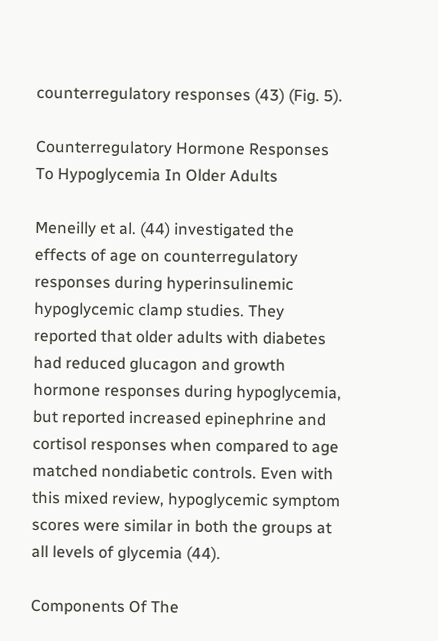counterregulatory responses (43) (Fig. 5).

Counterregulatory Hormone Responses To Hypoglycemia In Older Adults

Meneilly et al. (44) investigated the effects of age on counterregulatory responses during hyperinsulinemic hypoglycemic clamp studies. They reported that older adults with diabetes had reduced glucagon and growth hormone responses during hypoglycemia, but reported increased epinephrine and cortisol responses when compared to age matched nondiabetic controls. Even with this mixed review, hypoglycemic symptom scores were similar in both the groups at all levels of glycemia (44).

Components Of The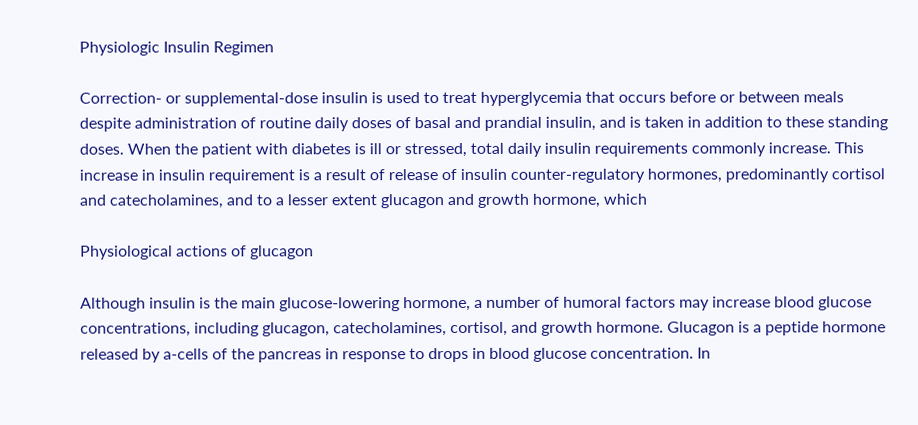Physiologic Insulin Regimen

Correction- or supplemental-dose insulin is used to treat hyperglycemia that occurs before or between meals despite administration of routine daily doses of basal and prandial insulin, and is taken in addition to these standing doses. When the patient with diabetes is ill or stressed, total daily insulin requirements commonly increase. This increase in insulin requirement is a result of release of insulin counter-regulatory hormones, predominantly cortisol and catecholamines, and to a lesser extent glucagon and growth hormone, which

Physiological actions of glucagon

Although insulin is the main glucose-lowering hormone, a number of humoral factors may increase blood glucose concentrations, including glucagon, catecholamines, cortisol, and growth hormone. Glucagon is a peptide hormone released by a-cells of the pancreas in response to drops in blood glucose concentration. In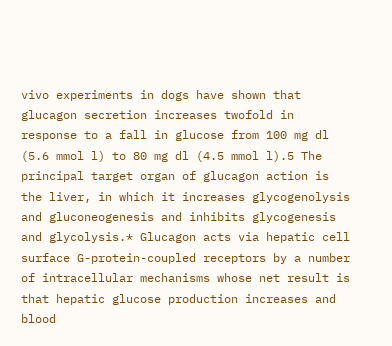vivo experiments in dogs have shown that glucagon secretion increases twofold in response to a fall in glucose from 100 mg dl (5.6 mmol l) to 80 mg dl (4.5 mmol l).5 The principal target organ of glucagon action is the liver, in which it increases glycogenolysis and gluconeogenesis and inhibits glycogenesis and glycolysis.* Glucagon acts via hepatic cell surface G-protein-coupled receptors by a number of intracellular mechanisms whose net result is that hepatic glucose production increases and blood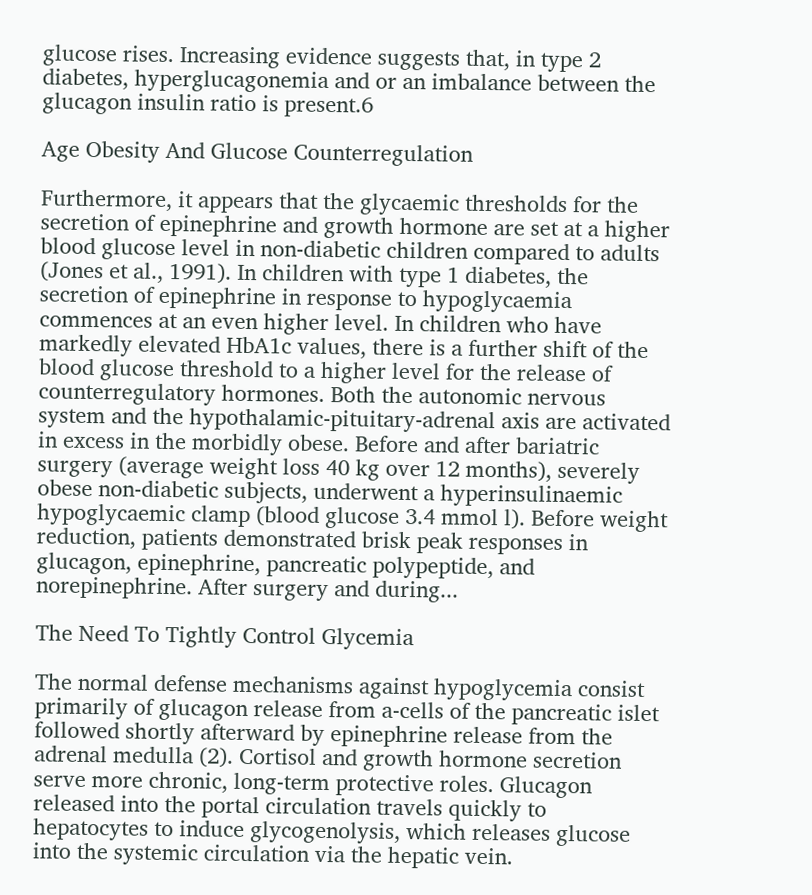glucose rises. Increasing evidence suggests that, in type 2 diabetes, hyperglucagonemia and or an imbalance between the glucagon insulin ratio is present.6

Age Obesity And Glucose Counterregulation

Furthermore, it appears that the glycaemic thresholds for the secretion of epinephrine and growth hormone are set at a higher blood glucose level in non-diabetic children compared to adults (Jones et al., 1991). In children with type 1 diabetes, the secretion of epinephrine in response to hypoglycaemia commences at an even higher level. In children who have markedly elevated HbA1c values, there is a further shift of the blood glucose threshold to a higher level for the release of counterregulatory hormones. Both the autonomic nervous system and the hypothalamic-pituitary-adrenal axis are activated in excess in the morbidly obese. Before and after bariatric surgery (average weight loss 40 kg over 12 months), severely obese non-diabetic subjects, underwent a hyperinsulinaemic hypoglycaemic clamp (blood glucose 3.4 mmol l). Before weight reduction, patients demonstrated brisk peak responses in glucagon, epinephrine, pancreatic polypeptide, and norepinephrine. After surgery and during...

The Need To Tightly Control Glycemia

The normal defense mechanisms against hypoglycemia consist primarily of glucagon release from a-cells of the pancreatic islet followed shortly afterward by epinephrine release from the adrenal medulla (2). Cortisol and growth hormone secretion serve more chronic, long-term protective roles. Glucagon released into the portal circulation travels quickly to hepatocytes to induce glycogenolysis, which releases glucose into the systemic circulation via the hepatic vein.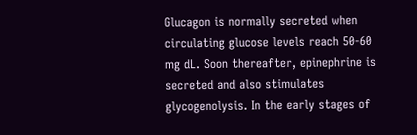Glucagon is normally secreted when circulating glucose levels reach 50-60 mg dL. Soon thereafter, epinephrine is secreted and also stimulates glycogenolysis. In the early stages of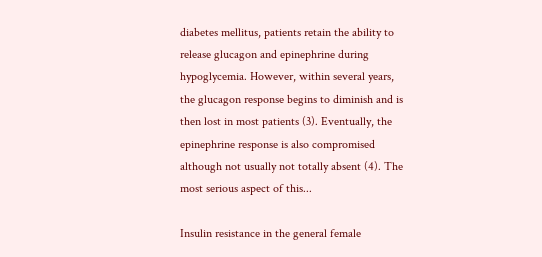diabetes mellitus, patients retain the ability to release glucagon and epinephrine during hypoglycemia. However, within several years, the glucagon response begins to diminish and is then lost in most patients (3). Eventually, the epinephrine response is also compromised although not usually not totally absent (4). The most serious aspect of this...

Insulin resistance in the general female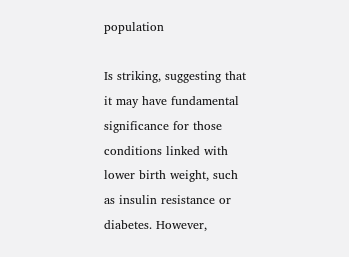population

Is striking, suggesting that it may have fundamental significance for those conditions linked with lower birth weight, such as insulin resistance or diabetes. However,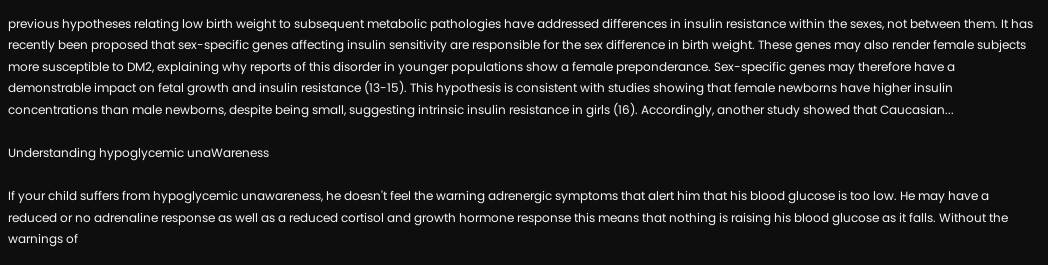previous hypotheses relating low birth weight to subsequent metabolic pathologies have addressed differences in insulin resistance within the sexes, not between them. It has recently been proposed that sex-specific genes affecting insulin sensitivity are responsible for the sex difference in birth weight. These genes may also render female subjects more susceptible to DM2, explaining why reports of this disorder in younger populations show a female preponderance. Sex-specific genes may therefore have a demonstrable impact on fetal growth and insulin resistance (13-15). This hypothesis is consistent with studies showing that female newborns have higher insulin concentrations than male newborns, despite being small, suggesting intrinsic insulin resistance in girls (16). Accordingly, another study showed that Caucasian...

Understanding hypoglycemic unaWareness

If your child suffers from hypoglycemic unawareness, he doesn't feel the warning adrenergic symptoms that alert him that his blood glucose is too low. He may have a reduced or no adrenaline response as well as a reduced cortisol and growth hormone response this means that nothing is raising his blood glucose as it falls. Without the warnings of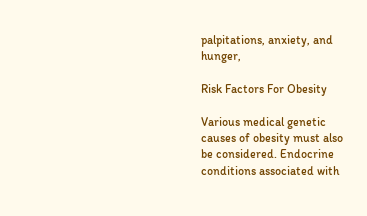palpitations, anxiety, and hunger,

Risk Factors For Obesity

Various medical genetic causes of obesity must also be considered. Endocrine conditions associated with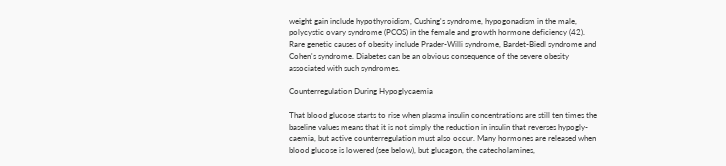weight gain include hypothyroidism, Cushing's syndrome, hypogonadism in the male, polycystic ovary syndrome (PCOS) in the female and growth hormone deficiency (42). Rare genetic causes of obesity include Prader-Willi syndrome, Bardet-Biedl syndrome and Cohen's syndrome. Diabetes can be an obvious consequence of the severe obesity associated with such syndromes.

Counterregulation During Hypoglycaemia

That blood glucose starts to rise when plasma insulin concentrations are still ten times the baseline values means that it is not simply the reduction in insulin that reverses hypogly-caemia, but active counterregulation must also occur. Many hormones are released when blood glucose is lowered (see below), but glucagon, the catecholamines,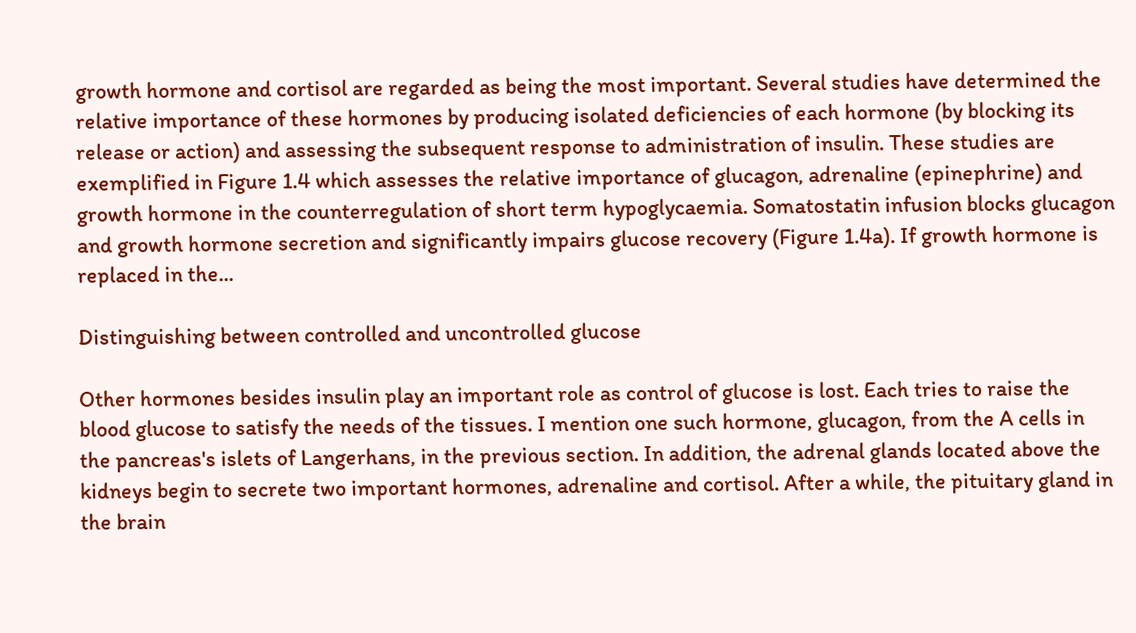growth hormone and cortisol are regarded as being the most important. Several studies have determined the relative importance of these hormones by producing isolated deficiencies of each hormone (by blocking its release or action) and assessing the subsequent response to administration of insulin. These studies are exemplified in Figure 1.4 which assesses the relative importance of glucagon, adrenaline (epinephrine) and growth hormone in the counterregulation of short term hypoglycaemia. Somatostatin infusion blocks glucagon and growth hormone secretion and significantly impairs glucose recovery (Figure 1.4a). If growth hormone is replaced in the...

Distinguishing between controlled and uncontrolled glucose

Other hormones besides insulin play an important role as control of glucose is lost. Each tries to raise the blood glucose to satisfy the needs of the tissues. I mention one such hormone, glucagon, from the A cells in the pancreas's islets of Langerhans, in the previous section. In addition, the adrenal glands located above the kidneys begin to secrete two important hormones, adrenaline and cortisol. After a while, the pituitary gland in the brain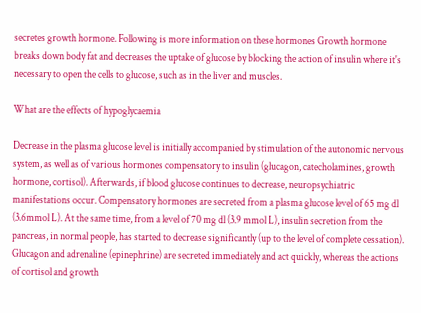secretes growth hormone. Following is more information on these hormones Growth hormone breaks down body fat and decreases the uptake of glucose by blocking the action of insulin where it's necessary to open the cells to glucose, such as in the liver and muscles.

What are the effects of hypoglycaemia

Decrease in the plasma glucose level is initially accompanied by stimulation of the autonomic nervous system, as well as of various hormones compensatory to insulin (glucagon, catecholamines, growth hormone, cortisol). Afterwards, if blood glucose continues to decrease, neuropsychiatric manifestations occur. Compensatory hormones are secreted from a plasma glucose level of 65 mg dl (3.6mmol L). At the same time, from a level of 70 mg dl (3.9 mmol L), insulin secretion from the pancreas, in normal people, has started to decrease significantly (up to the level of complete cessation). Glucagon and adrenaline (epinephrine) are secreted immediately and act quickly, whereas the actions of cortisol and growth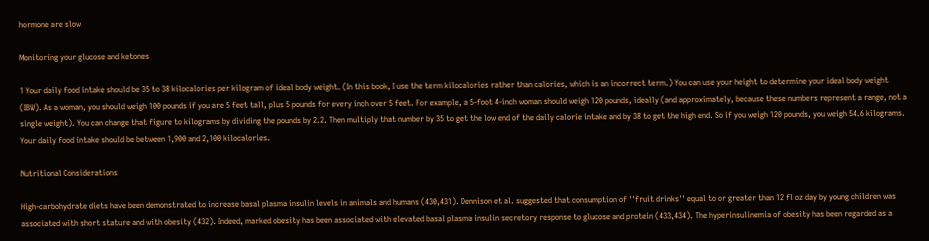hormone are slow

Monitoring your glucose and ketones

1 Your daily food intake should be 35 to 38 kilocalories per kilogram of ideal body weight. (In this book, I use the term kilocalories rather than calories, which is an incorrect term.) You can use your height to determine your ideal body weight (IBW). As a woman, you should weigh 100 pounds if you are 5 feet tall, plus 5 pounds for every inch over 5 feet. For example, a 5-foot 4-inch woman should weigh 120 pounds, ideally (and approximately, because these numbers represent a range, not a single weight). You can change that figure to kilograms by dividing the pounds by 2.2. Then multiply that number by 35 to get the low end of the daily calorie intake and by 38 to get the high end. So if you weigh 120 pounds, you weigh 54.6 kilograms. Your daily food intake should be between 1,900 and 2,100 kilocalories.

Nutritional Considerations

High-carbohydrate diets have been demonstrated to increase basal plasma insulin levels in animals and humans (430,431). Dennison et al. suggested that consumption of ''fruit drinks'' equal to or greater than 12 fl oz day by young children was associated with short stature and with obesity (432). Indeed, marked obesity has been associated with elevated basal plasma insulin secretory response to glucose and protein (433,434). The hyperinsulinemia of obesity has been regarded as a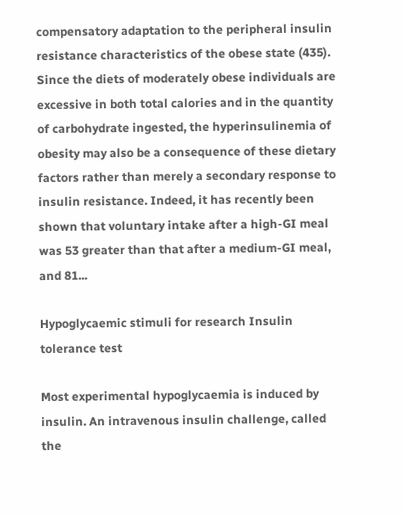compensatory adaptation to the peripheral insulin resistance characteristics of the obese state (435). Since the diets of moderately obese individuals are excessive in both total calories and in the quantity of carbohydrate ingested, the hyperinsulinemia of obesity may also be a consequence of these dietary factors rather than merely a secondary response to insulin resistance. Indeed, it has recently been shown that voluntary intake after a high-GI meal was 53 greater than that after a medium-GI meal, and 81...

Hypoglycaemic stimuli for research Insulin tolerance test

Most experimental hypoglycaemia is induced by insulin. An intravenous insulin challenge, called the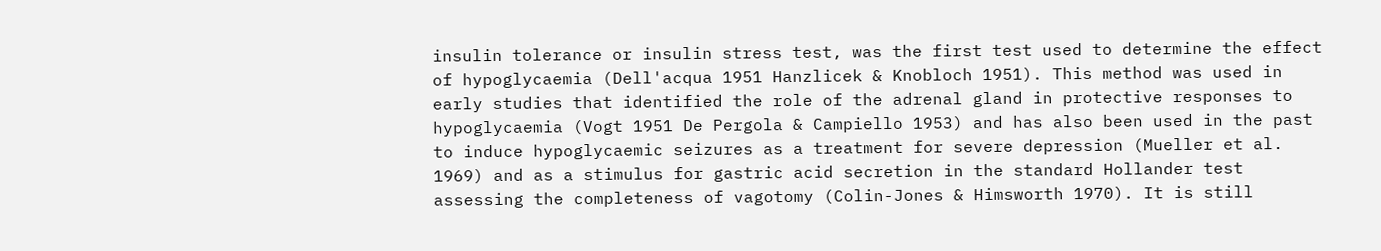insulin tolerance or insulin stress test, was the first test used to determine the effect of hypoglycaemia (Dell'acqua 1951 Hanzlicek & Knobloch 1951). This method was used in early studies that identified the role of the adrenal gland in protective responses to hypoglycaemia (Vogt 1951 De Pergola & Campiello 1953) and has also been used in the past to induce hypoglycaemic seizures as a treatment for severe depression (Mueller et al. 1969) and as a stimulus for gastric acid secretion in the standard Hollander test assessing the completeness of vagotomy (Colin-Jones & Himsworth 1970). It is still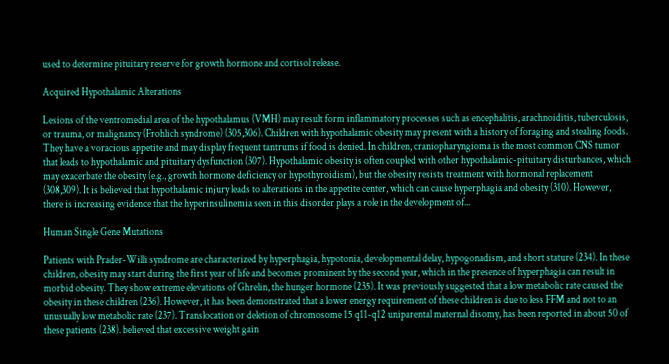used to determine pituitary reserve for growth hormone and cortisol release.

Acquired Hypothalamic Alterations

Lesions of the ventromedial area of the hypothalamus (VMH) may result form inflammatory processes such as encephalitis, arachnoiditis, tuberculosis, or trauma, or malignancy (Frohlich syndrome) (305,306). Children with hypothalamic obesity may present with a history of foraging and stealing foods. They have a voracious appetite and may display frequent tantrums if food is denied. In children, craniopharyngioma is the most common CNS tumor that leads to hypothalamic and pituitary dysfunction (307). Hypothalamic obesity is often coupled with other hypothalamic-pituitary disturbances, which may exacerbate the obesity (e.g., growth hormone deficiency or hypothyroidism), but the obesity resists treatment with hormonal replacement (308,309). It is believed that hypothalamic injury leads to alterations in the appetite center, which can cause hyperphagia and obesity (310). However, there is increasing evidence that the hyperinsulinemia seen in this disorder plays a role in the development of...

Human Single Gene Mutations

Patients with Prader-Willi syndrome are characterized by hyperphagia, hypotonia, developmental delay, hypogonadism, and short stature (234). In these children, obesity may start during the first year of life and becomes prominent by the second year, which in the presence of hyperphagia can result in morbid obesity. They show extreme elevations of Ghrelin, the hunger hormone (235). It was previously suggested that a low metabolic rate caused the obesity in these children (236). However, it has been demonstrated that a lower energy requirement of these children is due to less FFM and not to an unusually low metabolic rate (237). Translocation or deletion of chromosome 15 q11-q12 uniparental maternal disomy, has been reported in about 50 of these patients (238). believed that excessive weight gain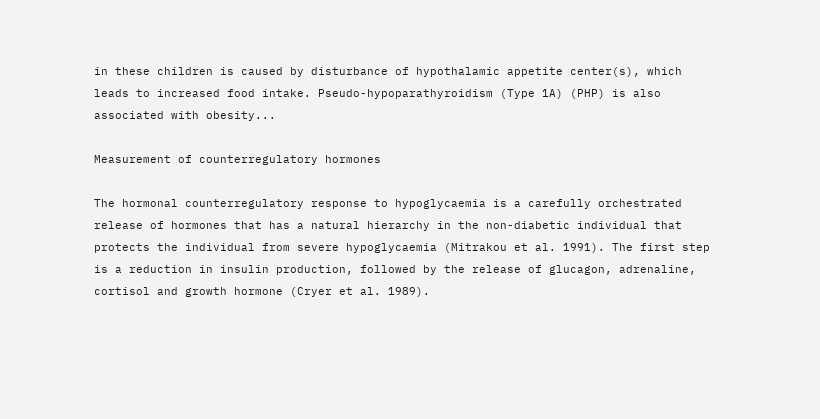in these children is caused by disturbance of hypothalamic appetite center(s), which leads to increased food intake. Pseudo-hypoparathyroidism (Type 1A) (PHP) is also associated with obesity...

Measurement of counterregulatory hormones

The hormonal counterregulatory response to hypoglycaemia is a carefully orchestrated release of hormones that has a natural hierarchy in the non-diabetic individual that protects the individual from severe hypoglycaemia (Mitrakou et al. 1991). The first step is a reduction in insulin production, followed by the release of glucagon, adrenaline, cortisol and growth hormone (Cryer et al. 1989).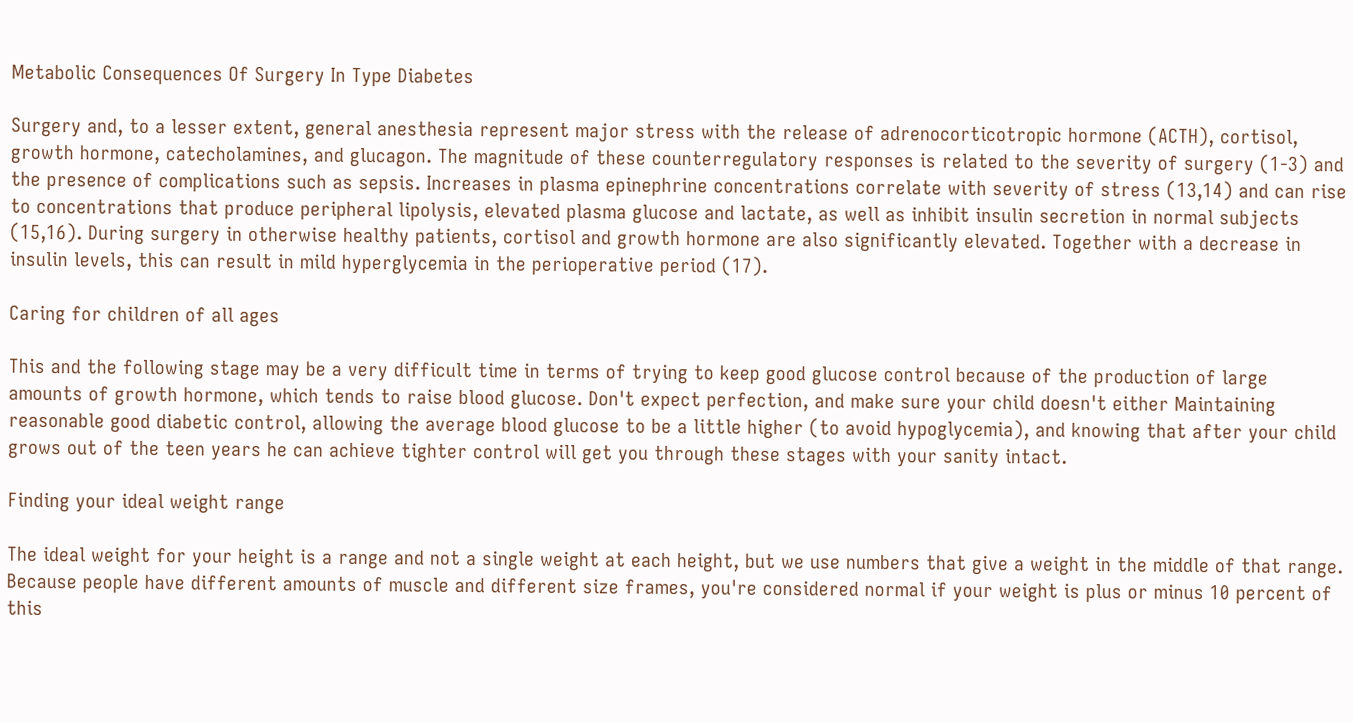Metabolic Consequences Of Surgery In Type Diabetes

Surgery and, to a lesser extent, general anesthesia represent major stress with the release of adrenocorticotropic hormone (ACTH), cortisol, growth hormone, catecholamines, and glucagon. The magnitude of these counterregulatory responses is related to the severity of surgery (1-3) and the presence of complications such as sepsis. Increases in plasma epinephrine concentrations correlate with severity of stress (13,14) and can rise to concentrations that produce peripheral lipolysis, elevated plasma glucose and lactate, as well as inhibit insulin secretion in normal subjects (15,16). During surgery in otherwise healthy patients, cortisol and growth hormone are also significantly elevated. Together with a decrease in insulin levels, this can result in mild hyperglycemia in the perioperative period (17).

Caring for children of all ages

This and the following stage may be a very difficult time in terms of trying to keep good glucose control because of the production of large amounts of growth hormone, which tends to raise blood glucose. Don't expect perfection, and make sure your child doesn't either Maintaining reasonable good diabetic control, allowing the average blood glucose to be a little higher (to avoid hypoglycemia), and knowing that after your child grows out of the teen years he can achieve tighter control will get you through these stages with your sanity intact.

Finding your ideal weight range

The ideal weight for your height is a range and not a single weight at each height, but we use numbers that give a weight in the middle of that range. Because people have different amounts of muscle and different size frames, you're considered normal if your weight is plus or minus 10 percent of this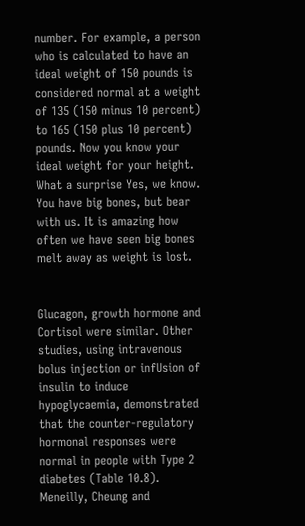number. For example, a person who is calculated to have an ideal weight of 150 pounds is considered normal at a weight of 135 (150 minus 10 percent) to 165 (150 plus 10 percent) pounds. Now you know your ideal weight for your height. What a surprise Yes, we know. You have big bones, but bear with us. It is amazing how often we have seen big bones melt away as weight is lost.


Glucagon, growth hormone and Cortisol were similar. Other studies, using intravenous bolus injection or infUsion of insulin to induce hypoglycaemia, demonstrated that the counter-regulatory hormonal responses were normal in people with Type 2 diabetes (Table 10.8). Meneilly, Cheung and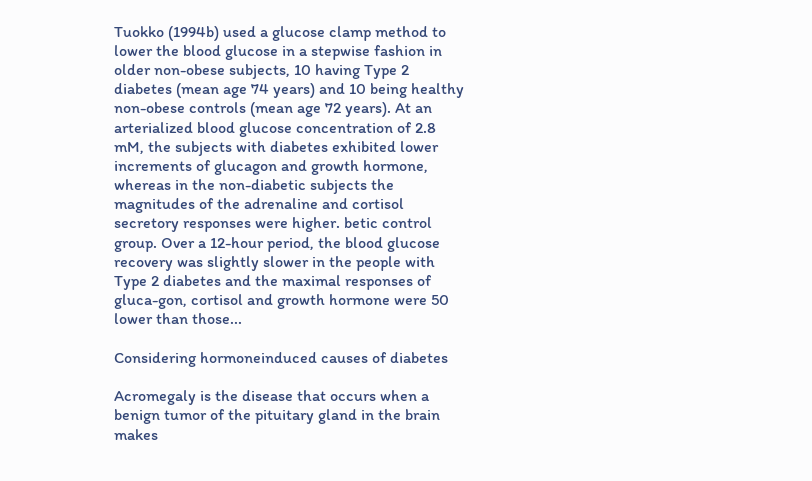Tuokko (1994b) used a glucose clamp method to lower the blood glucose in a stepwise fashion in older non-obese subjects, 10 having Type 2 diabetes (mean age 74 years) and 10 being healthy non-obese controls (mean age 72 years). At an arterialized blood glucose concentration of 2.8 mM, the subjects with diabetes exhibited lower increments of glucagon and growth hormone, whereas in the non-diabetic subjects the magnitudes of the adrenaline and cortisol secretory responses were higher. betic control group. Over a 12-hour period, the blood glucose recovery was slightly slower in the people with Type 2 diabetes and the maximal responses of gluca-gon, cortisol and growth hormone were 50 lower than those...

Considering hormoneinduced causes of diabetes

Acromegaly is the disease that occurs when a benign tumor of the pituitary gland in the brain makes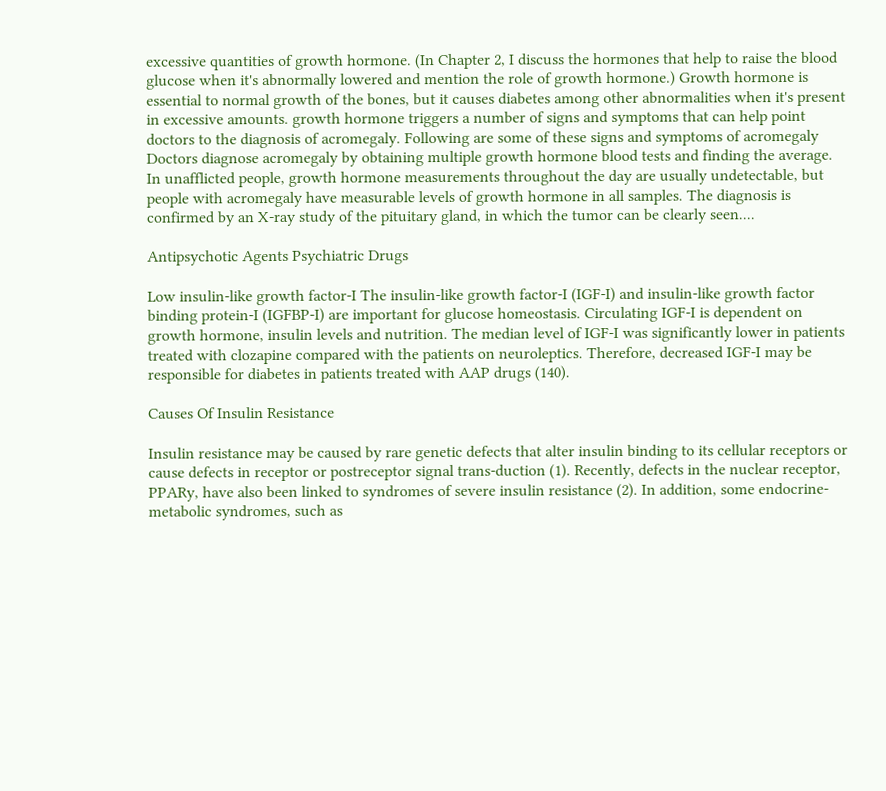excessive quantities of growth hormone. (In Chapter 2, I discuss the hormones that help to raise the blood glucose when it's abnormally lowered and mention the role of growth hormone.) Growth hormone is essential to normal growth of the bones, but it causes diabetes among other abnormalities when it's present in excessive amounts. growth hormone triggers a number of signs and symptoms that can help point doctors to the diagnosis of acromegaly. Following are some of these signs and symptoms of acromegaly Doctors diagnose acromegaly by obtaining multiple growth hormone blood tests and finding the average. In unafflicted people, growth hormone measurements throughout the day are usually undetectable, but people with acromegaly have measurable levels of growth hormone in all samples. The diagnosis is confirmed by an X-ray study of the pituitary gland, in which the tumor can be clearly seen....

Antipsychotic Agents Psychiatric Drugs

Low insulin-like growth factor-I The insulin-like growth factor-I (IGF-I) and insulin-like growth factor binding protein-I (IGFBP-I) are important for glucose homeostasis. Circulating IGF-I is dependent on growth hormone, insulin levels and nutrition. The median level of IGF-I was significantly lower in patients treated with clozapine compared with the patients on neuroleptics. Therefore, decreased IGF-I may be responsible for diabetes in patients treated with AAP drugs (140).

Causes Of Insulin Resistance

Insulin resistance may be caused by rare genetic defects that alter insulin binding to its cellular receptors or cause defects in receptor or postreceptor signal trans-duction (1). Recently, defects in the nuclear receptor, PPARy, have also been linked to syndromes of severe insulin resistance (2). In addition, some endocrine-metabolic syndromes, such as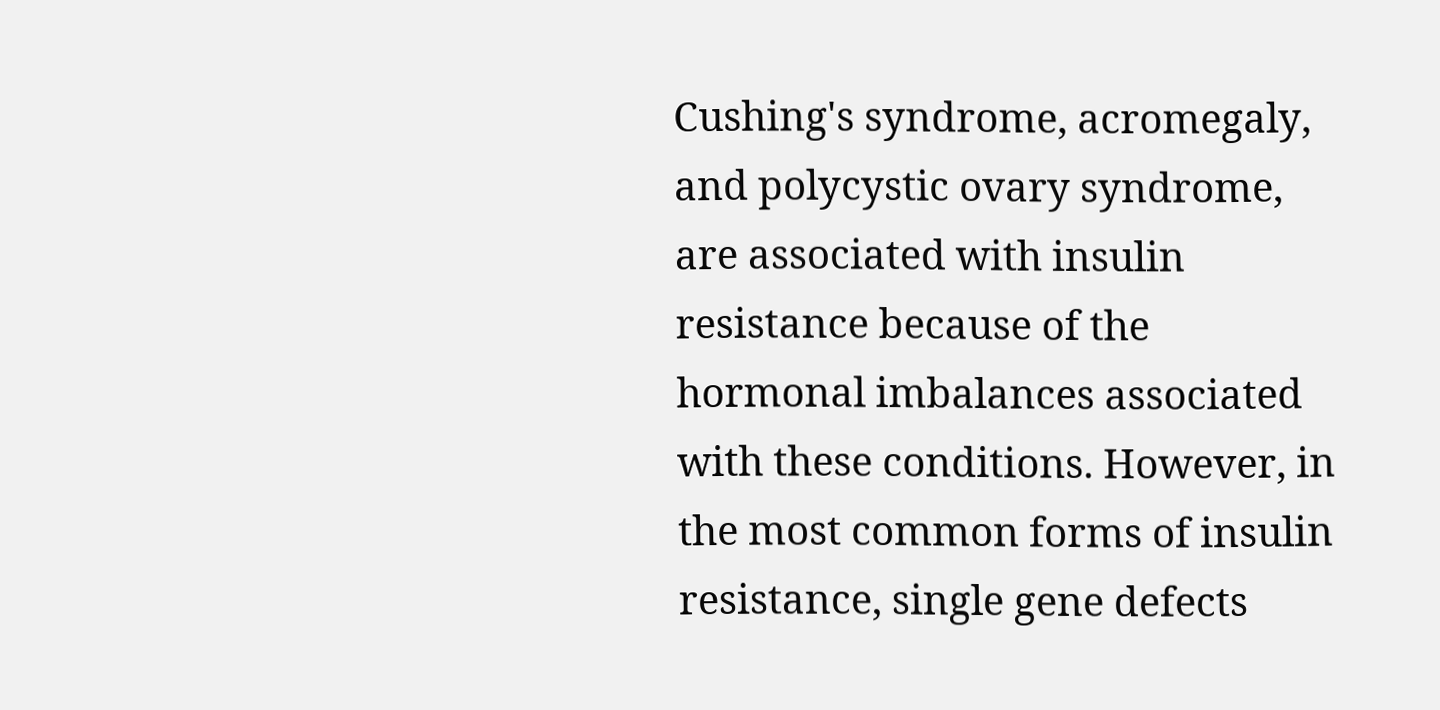Cushing's syndrome, acromegaly, and polycystic ovary syndrome, are associated with insulin resistance because of the hormonal imbalances associated with these conditions. However, in the most common forms of insulin resistance, single gene defects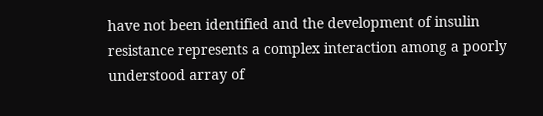have not been identified and the development of insulin resistance represents a complex interaction among a poorly understood array of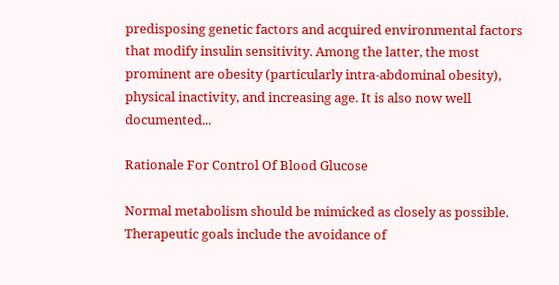predisposing genetic factors and acquired environmental factors that modify insulin sensitivity. Among the latter, the most prominent are obesity (particularly intra-abdominal obesity), physical inactivity, and increasing age. It is also now well documented...

Rationale For Control Of Blood Glucose

Normal metabolism should be mimicked as closely as possible. Therapeutic goals include the avoidance of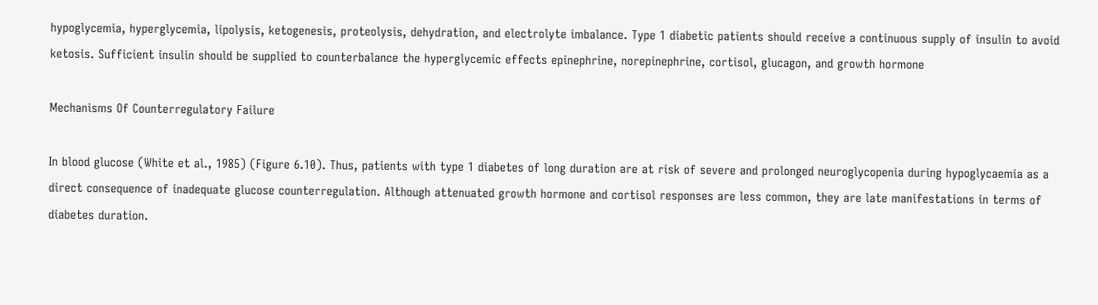hypoglycemia, hyperglycemia, lipolysis, ketogenesis, proteolysis, dehydration, and electrolyte imbalance. Type 1 diabetic patients should receive a continuous supply of insulin to avoid ketosis. Sufficient insulin should be supplied to counterbalance the hyperglycemic effects epinephrine, norepinephrine, cortisol, glucagon, and growth hormone

Mechanisms Of Counterregulatory Failure

In blood glucose (White et al., 1985) (Figure 6.10). Thus, patients with type 1 diabetes of long duration are at risk of severe and prolonged neuroglycopenia during hypoglycaemia as a direct consequence of inadequate glucose counterregulation. Although attenuated growth hormone and cortisol responses are less common, they are late manifestations in terms of diabetes duration.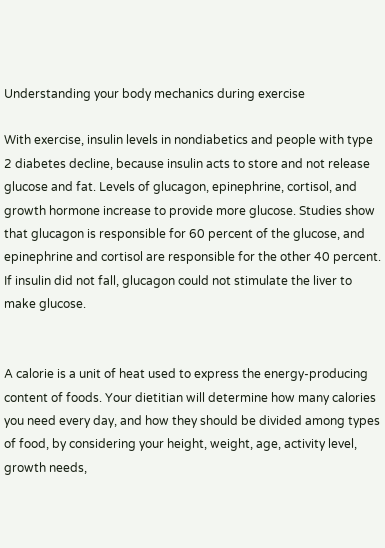Understanding your body mechanics during exercise

With exercise, insulin levels in nondiabetics and people with type 2 diabetes decline, because insulin acts to store and not release glucose and fat. Levels of glucagon, epinephrine, cortisol, and growth hormone increase to provide more glucose. Studies show that glucagon is responsible for 60 percent of the glucose, and epinephrine and cortisol are responsible for the other 40 percent. If insulin did not fall, glucagon could not stimulate the liver to make glucose.


A calorie is a unit of heat used to express the energy-producing content of foods. Your dietitian will determine how many calories you need every day, and how they should be divided among types of food, by considering your height, weight, age, activity level, growth needs,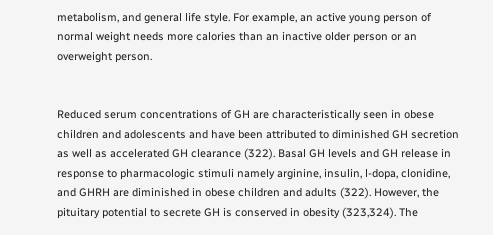metabolism, and general life style. For example, an active young person of normal weight needs more calories than an inactive older person or an overweight person.


Reduced serum concentrations of GH are characteristically seen in obese children and adolescents and have been attributed to diminished GH secretion as well as accelerated GH clearance (322). Basal GH levels and GH release in response to pharmacologic stimuli namely arginine, insulin, l-dopa, clonidine, and GHRH are diminished in obese children and adults (322). However, the pituitary potential to secrete GH is conserved in obesity (323,324). The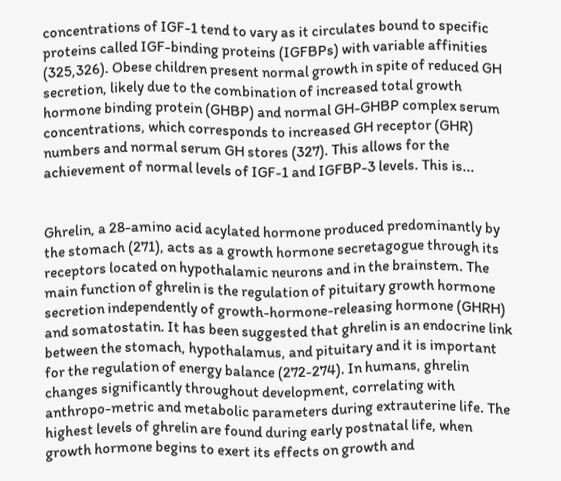concentrations of IGF-1 tend to vary as it circulates bound to specific proteins called IGF-binding proteins (IGFBPs) with variable affinities (325,326). Obese children present normal growth in spite of reduced GH secretion, likely due to the combination of increased total growth hormone binding protein (GHBP) and normal GH-GHBP complex serum concentrations, which corresponds to increased GH receptor (GHR) numbers and normal serum GH stores (327). This allows for the achievement of normal levels of IGF-1 and IGFBP-3 levels. This is...


Ghrelin, a 28-amino acid acylated hormone produced predominantly by the stomach (271), acts as a growth hormone secretagogue through its receptors located on hypothalamic neurons and in the brainstem. The main function of ghrelin is the regulation of pituitary growth hormone secretion independently of growth-hormone-releasing hormone (GHRH) and somatostatin. It has been suggested that ghrelin is an endocrine link between the stomach, hypothalamus, and pituitary and it is important for the regulation of energy balance (272-274). In humans, ghrelin changes significantly throughout development, correlating with anthropo-metric and metabolic parameters during extrauterine life. The highest levels of ghrelin are found during early postnatal life, when growth hormone begins to exert its effects on growth and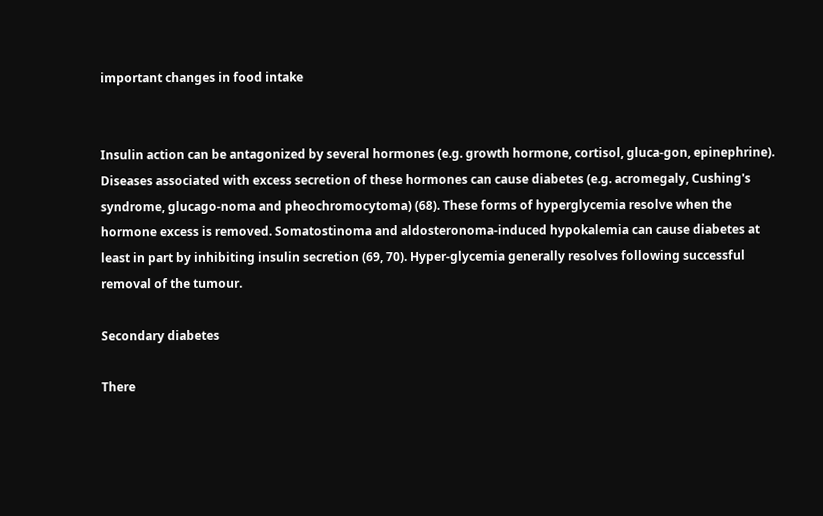important changes in food intake


Insulin action can be antagonized by several hormones (e.g. growth hormone, cortisol, gluca-gon, epinephrine). Diseases associated with excess secretion of these hormones can cause diabetes (e.g. acromegaly, Cushing's syndrome, glucago-noma and pheochromocytoma) (68). These forms of hyperglycemia resolve when the hormone excess is removed. Somatostinoma and aldosteronoma-induced hypokalemia can cause diabetes at least in part by inhibiting insulin secretion (69, 70). Hyper-glycemia generally resolves following successful removal of the tumour.

Secondary diabetes

There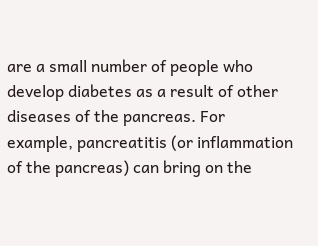are a small number of people who develop diabetes as a result of other diseases of the pancreas. For example, pancreatitis (or inflammation of the pancreas) can bring on the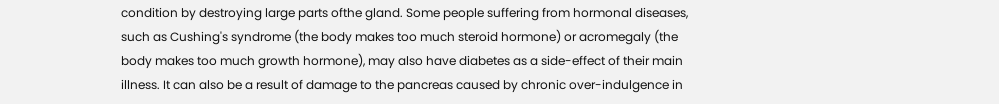condition by destroying large parts ofthe gland. Some people suffering from hormonal diseases, such as Cushing's syndrome (the body makes too much steroid hormone) or acromegaly (the body makes too much growth hormone), may also have diabetes as a side-effect of their main illness. It can also be a result of damage to the pancreas caused by chronic over-indulgence in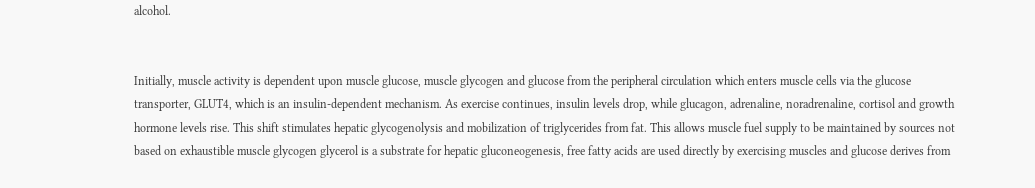alcohol.


Initially, muscle activity is dependent upon muscle glucose, muscle glycogen and glucose from the peripheral circulation which enters muscle cells via the glucose transporter, GLUT4, which is an insulin-dependent mechanism. As exercise continues, insulin levels drop, while glucagon, adrenaline, noradrenaline, cortisol and growth hormone levels rise. This shift stimulates hepatic glycogenolysis and mobilization of triglycerides from fat. This allows muscle fuel supply to be maintained by sources not based on exhaustible muscle glycogen glycerol is a substrate for hepatic gluconeogenesis, free fatty acids are used directly by exercising muscles and glucose derives from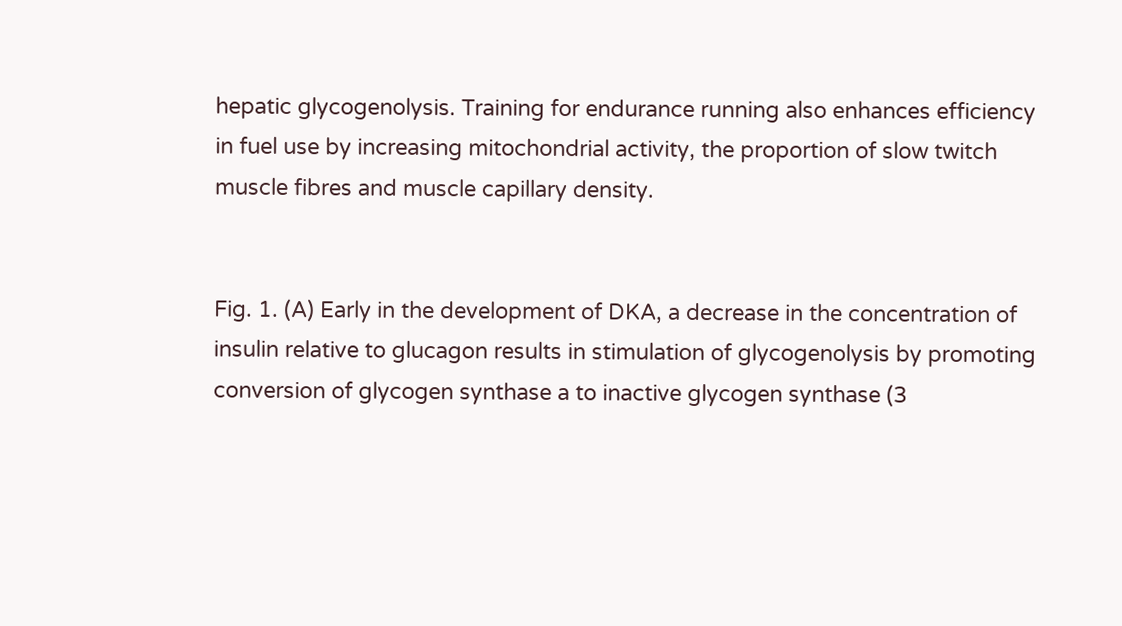hepatic glycogenolysis. Training for endurance running also enhances efficiency in fuel use by increasing mitochondrial activity, the proportion of slow twitch muscle fibres and muscle capillary density.


Fig. 1. (A) Early in the development of DKA, a decrease in the concentration of insulin relative to glucagon results in stimulation of glycogenolysis by promoting conversion of glycogen synthase a to inactive glycogen synthase (3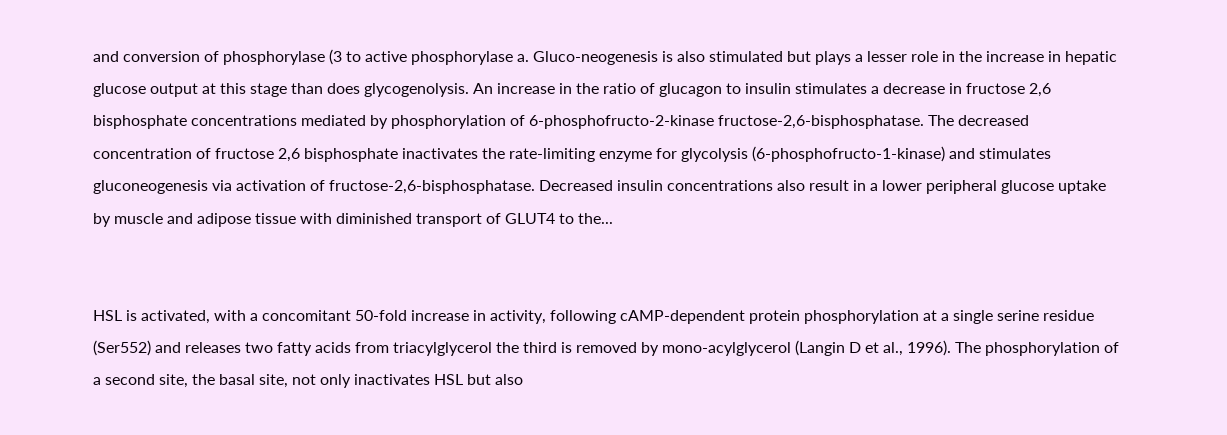and conversion of phosphorylase (3 to active phosphorylase a. Gluco-neogenesis is also stimulated but plays a lesser role in the increase in hepatic glucose output at this stage than does glycogenolysis. An increase in the ratio of glucagon to insulin stimulates a decrease in fructose 2,6 bisphosphate concentrations mediated by phosphorylation of 6-phosphofructo-2-kinase fructose-2,6-bisphosphatase. The decreased concentration of fructose 2,6 bisphosphate inactivates the rate-limiting enzyme for glycolysis (6-phosphofructo-1-kinase) and stimulates gluconeogenesis via activation of fructose-2,6-bisphosphatase. Decreased insulin concentrations also result in a lower peripheral glucose uptake by muscle and adipose tissue with diminished transport of GLUT4 to the...


HSL is activated, with a concomitant 50-fold increase in activity, following cAMP-dependent protein phosphorylation at a single serine residue (Ser552) and releases two fatty acids from triacylglycerol the third is removed by mono-acylglycerol (Langin D et al., 1996). The phosphorylation of a second site, the basal site, not only inactivates HSL but also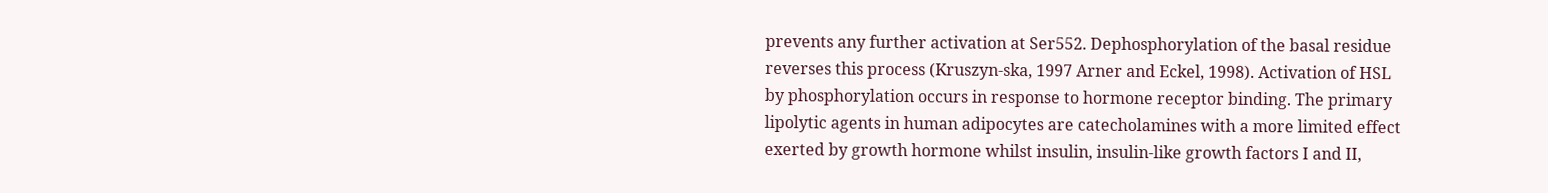prevents any further activation at Ser552. Dephosphorylation of the basal residue reverses this process (Kruszyn-ska, 1997 Arner and Eckel, 1998). Activation of HSL by phosphorylation occurs in response to hormone receptor binding. The primary lipolytic agents in human adipocytes are catecholamines with a more limited effect exerted by growth hormone whilst insulin, insulin-like growth factors I and II,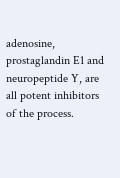adenosine, prostaglandin E1 and neuropeptide Y, are all potent inhibitors of the process.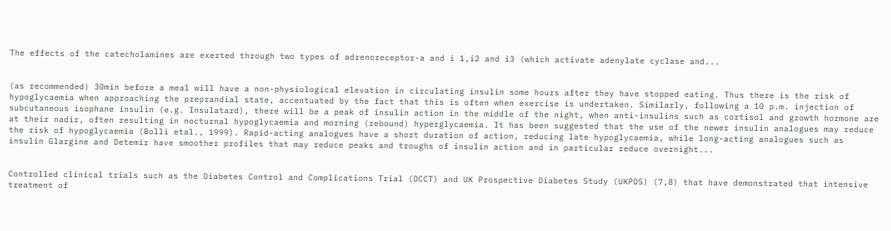The effects of the catecholamines are exerted through two types of adrenoreceptor-a and i 1,i2 and i3 (which activate adenylate cyclase and...


(as recommended) 30min before a meal will have a non-physiological elevation in circulating insulin some hours after they have stopped eating. Thus there is the risk of hypoglycaemia when approaching the preprandial state, accentuated by the fact that this is often when exercise is undertaken. Similarly, following a 10 p.m. injection of subcutaneous isophane insulin (e.g. Insulatard), there will be a peak of insulin action in the middle of the night, when anti-insulins such as cortisol and growth hormone are at their nadir, often resulting in nocturnal hypoglycaemia and morning (rebound) hyperglycaemia. It has been suggested that the use of the newer insulin analogues may reduce the risk of hypoglycaemia (Bolli etal., 1999). Rapid-acting analogues have a short duration of action, reducing late hypoglycaemia, while long-acting analogues such as insulin Glargine and Detemir have smoother profiles that may reduce peaks and troughs of insulin action and in particular reduce overnight...


Controlled clinical trials such as the Diabetes Control and Complications Trial (DCCT) and UK Prospective Diabetes Study (UKPDS) (7,8) that have demonstrated that intensive treatment of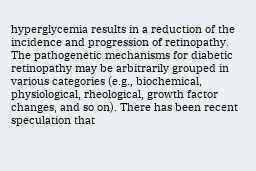hyperglycemia results in a reduction of the incidence and progression of retinopathy. The pathogenetic mechanisms for diabetic retinopathy may be arbitrarily grouped in various categories (e.g., biochemical, physiological, rheological, growth factor changes, and so on). There has been recent speculation that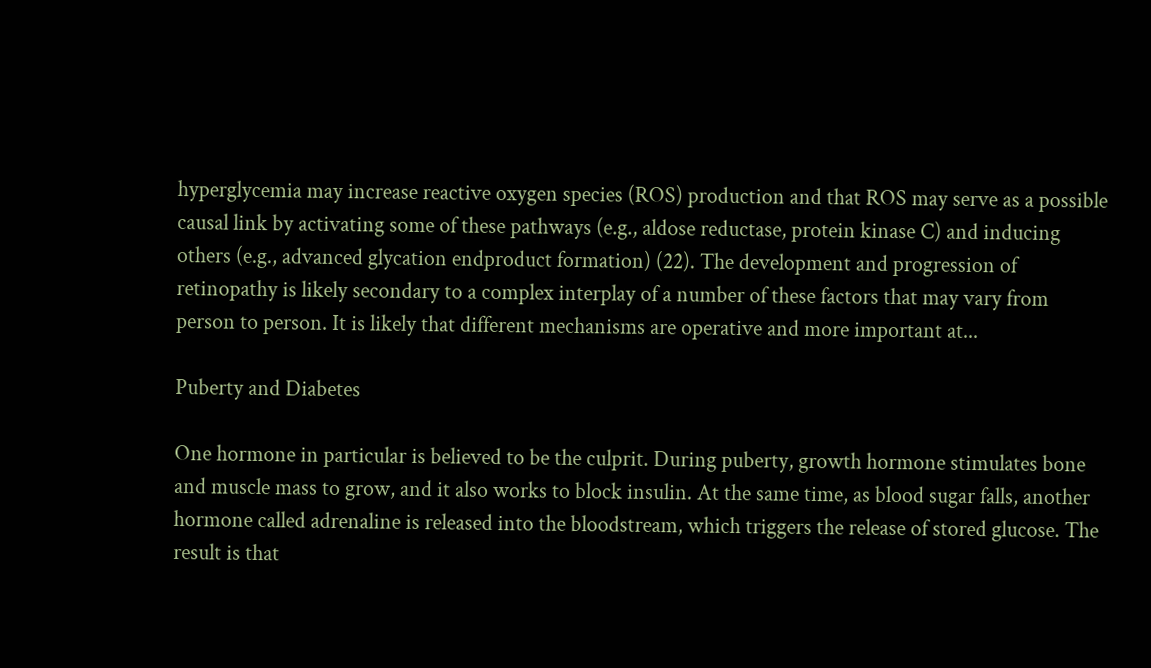hyperglycemia may increase reactive oxygen species (ROS) production and that ROS may serve as a possible causal link by activating some of these pathways (e.g., aldose reductase, protein kinase C) and inducing others (e.g., advanced glycation endproduct formation) (22). The development and progression of retinopathy is likely secondary to a complex interplay of a number of these factors that may vary from person to person. It is likely that different mechanisms are operative and more important at...

Puberty and Diabetes

One hormone in particular is believed to be the culprit. During puberty, growth hormone stimulates bone and muscle mass to grow, and it also works to block insulin. At the same time, as blood sugar falls, another hormone called adrenaline is released into the bloodstream, which triggers the release of stored glucose. The result is that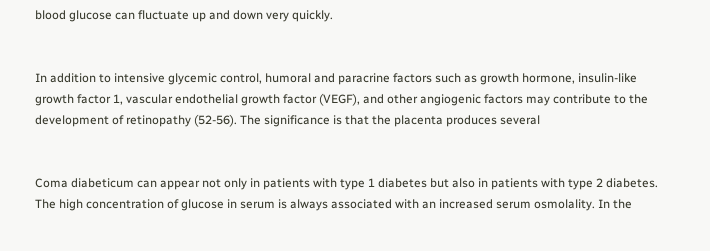blood glucose can fluctuate up and down very quickly.


In addition to intensive glycemic control, humoral and paracrine factors such as growth hormone, insulin-like growth factor 1, vascular endothelial growth factor (VEGF), and other angiogenic factors may contribute to the development of retinopathy (52-56). The significance is that the placenta produces several


Coma diabeticum can appear not only in patients with type 1 diabetes but also in patients with type 2 diabetes. The high concentration of glucose in serum is always associated with an increased serum osmolality. In the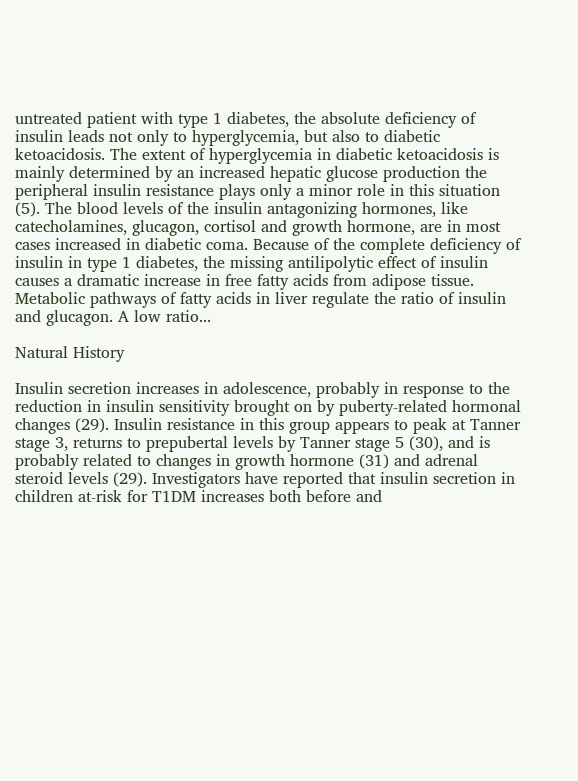untreated patient with type 1 diabetes, the absolute deficiency of insulin leads not only to hyperglycemia, but also to diabetic ketoacidosis. The extent of hyperglycemia in diabetic ketoacidosis is mainly determined by an increased hepatic glucose production the peripheral insulin resistance plays only a minor role in this situation (5). The blood levels of the insulin antagonizing hormones, like catecholamines, glucagon, cortisol and growth hormone, are in most cases increased in diabetic coma. Because of the complete deficiency of insulin in type 1 diabetes, the missing antilipolytic effect of insulin causes a dramatic increase in free fatty acids from adipose tissue. Metabolic pathways of fatty acids in liver regulate the ratio of insulin and glucagon. A low ratio...

Natural History

Insulin secretion increases in adolescence, probably in response to the reduction in insulin sensitivity brought on by puberty-related hormonal changes (29). Insulin resistance in this group appears to peak at Tanner stage 3, returns to prepubertal levels by Tanner stage 5 (30), and is probably related to changes in growth hormone (31) and adrenal steroid levels (29). Investigators have reported that insulin secretion in children at-risk for T1DM increases both before and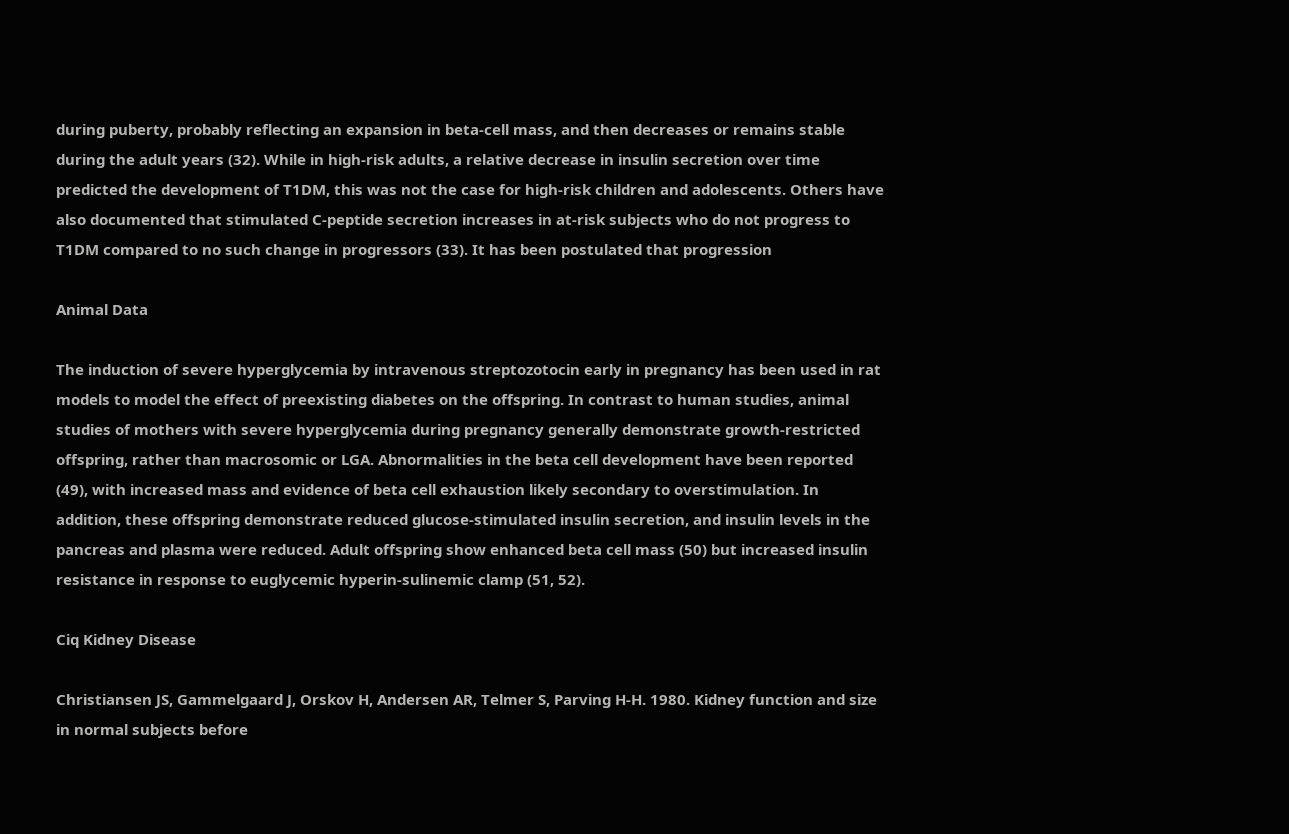during puberty, probably reflecting an expansion in beta-cell mass, and then decreases or remains stable during the adult years (32). While in high-risk adults, a relative decrease in insulin secretion over time predicted the development of T1DM, this was not the case for high-risk children and adolescents. Others have also documented that stimulated C-peptide secretion increases in at-risk subjects who do not progress to T1DM compared to no such change in progressors (33). It has been postulated that progression

Animal Data

The induction of severe hyperglycemia by intravenous streptozotocin early in pregnancy has been used in rat models to model the effect of preexisting diabetes on the offspring. In contrast to human studies, animal studies of mothers with severe hyperglycemia during pregnancy generally demonstrate growth-restricted offspring, rather than macrosomic or LGA. Abnormalities in the beta cell development have been reported (49), with increased mass and evidence of beta cell exhaustion likely secondary to overstimulation. In addition, these offspring demonstrate reduced glucose-stimulated insulin secretion, and insulin levels in the pancreas and plasma were reduced. Adult offspring show enhanced beta cell mass (50) but increased insulin resistance in response to euglycemic hyperin-sulinemic clamp (51, 52).

Ciq Kidney Disease

Christiansen JS, Gammelgaard J, Orskov H, Andersen AR, Telmer S, Parving H-H. 1980. Kidney function and size in normal subjects before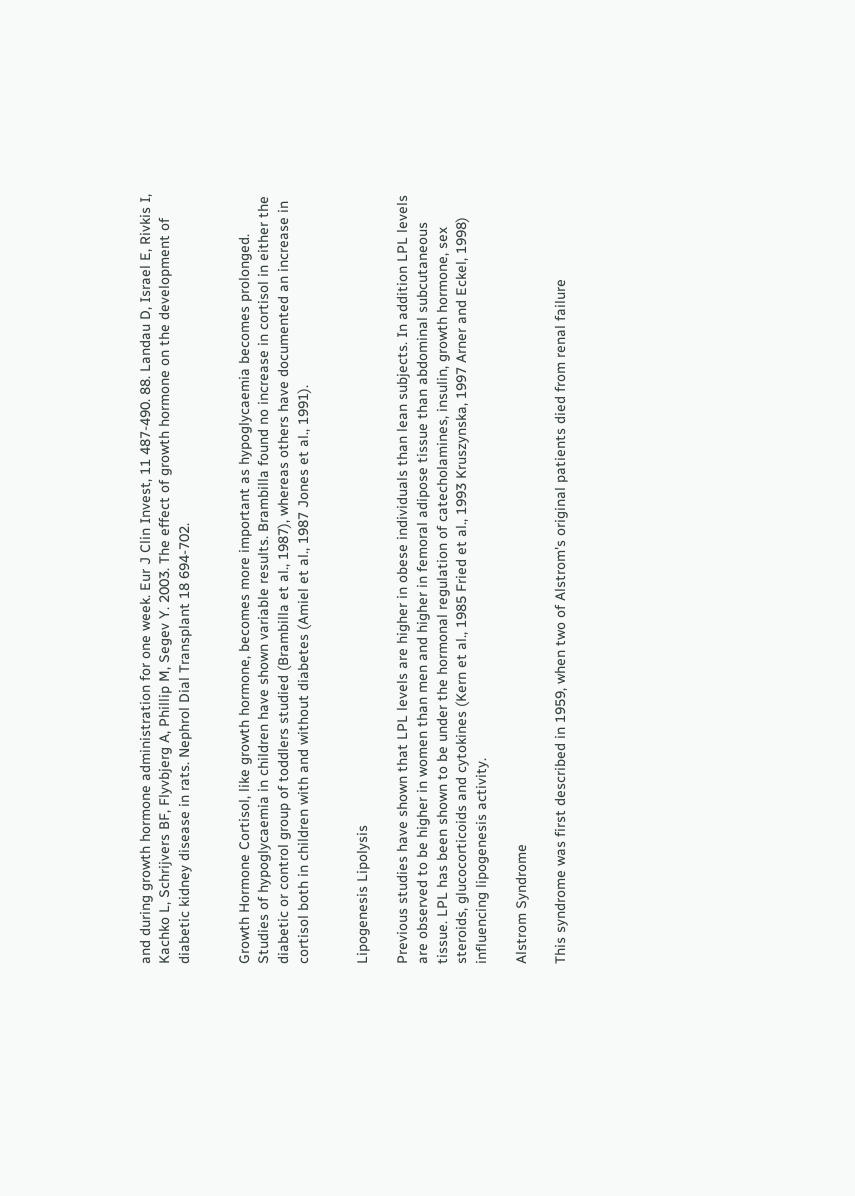and during growth hormone administration for one week. Eur J Clin Invest, 11 487-490. 88. Landau D, Israel E, Rivkis I, Kachko L, Schrijvers BF, Flyvbjerg A, Phillip M, Segev Y. 2003. The effect of growth hormone on the development of diabetic kidney disease in rats. Nephrol Dial Transplant 18 694-702.


Growth Hormone Cortisol, like growth hormone, becomes more important as hypoglycaemia becomes prolonged. Studies of hypoglycaemia in children have shown variable results. Brambilla found no increase in cortisol in either the diabetic or control group of toddlers studied (Brambilla et al., 1987), whereas others have documented an increase in cortisol both in children with and without diabetes (Amiel et al., 1987 Jones et al., 1991).


Lipogenesis Lipolysis

Previous studies have shown that LPL levels are higher in obese individuals than lean subjects. In addition LPL levels are observed to be higher in women than men and higher in femoral adipose tissue than abdominal subcutaneous tissue. LPL has been shown to be under the hormonal regulation of catecholamines, insulin, growth hormone, sex steroids, glucocorticoids and cytokines (Kern et al., 1985 Fried et al., 1993 Kruszynska, 1997 Arner and Eckel, 1998) influencing lipogenesis activity.

Alstrom Syndrome

This syndrome was first described in 1959, when two of Alstrom's original patients died from renal failure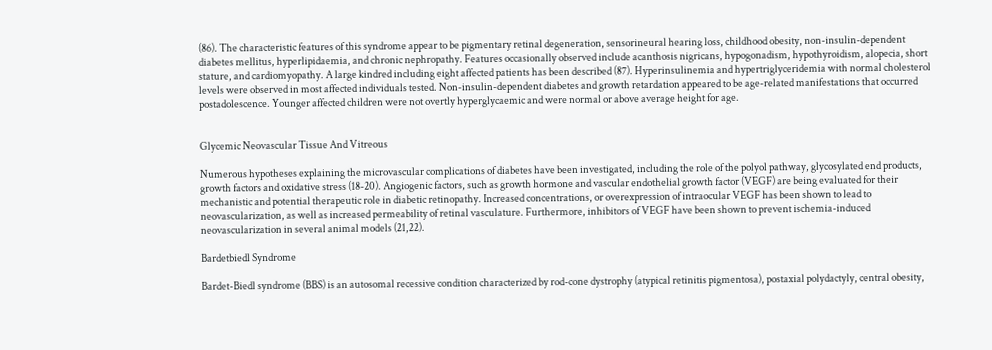(86). The characteristic features of this syndrome appear to be pigmentary retinal degeneration, sensorineural hearing loss, childhood obesity, non-insulin-dependent diabetes mellitus, hyperlipidaemia, and chronic nephropathy. Features occasionally observed include acanthosis nigricans, hypogonadism, hypothyroidism, alopecia, short stature, and cardiomyopathy. A large kindred including eight affected patients has been described (87). Hyperinsulinemia and hypertriglyceridemia with normal cholesterol levels were observed in most affected individuals tested. Non-insulin-dependent diabetes and growth retardation appeared to be age-related manifestations that occurred postadolescence. Younger affected children were not overtly hyperglycaemic and were normal or above average height for age.


Glycemic Neovascular Tissue And Vitreous

Numerous hypotheses explaining the microvascular complications of diabetes have been investigated, including the role of the polyol pathway, glycosylated end products, growth factors and oxidative stress (18-20). Angiogenic factors, such as growth hormone and vascular endothelial growth factor (VEGF) are being evaluated for their mechanistic and potential therapeutic role in diabetic retinopathy. Increased concentrations, or overexpression of intraocular VEGF has been shown to lead to neovascularization, as well as increased permeability of retinal vasculature. Furthermore, inhibitors of VEGF have been shown to prevent ischemia-induced neovascularization in several animal models (21,22).

Bardetbiedl Syndrome

Bardet-Biedl syndrome (BBS) is an autosomal recessive condition characterized by rod-cone dystrophy (atypical retinitis pigmentosa), postaxial polydactyly, central obesity,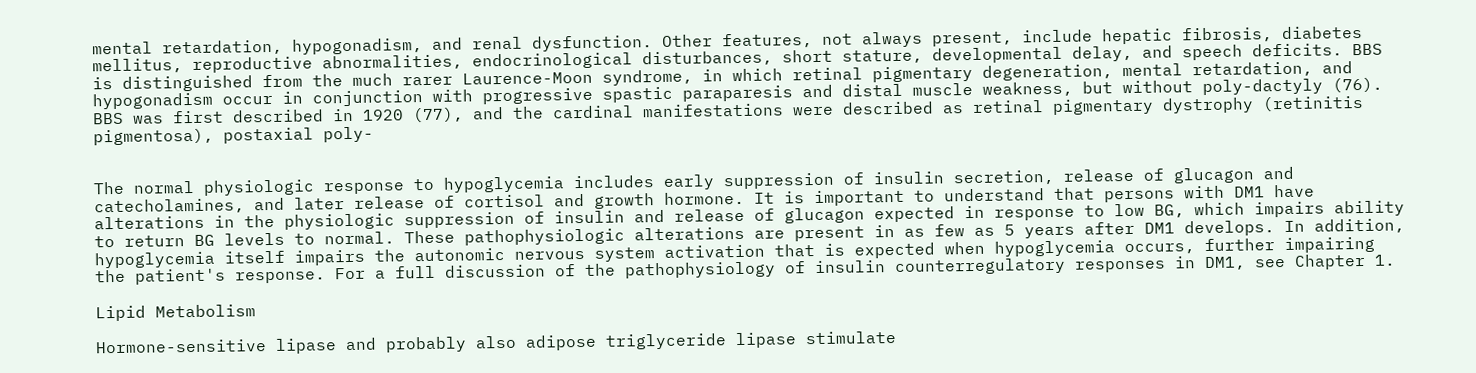mental retardation, hypogonadism, and renal dysfunction. Other features, not always present, include hepatic fibrosis, diabetes mellitus, reproductive abnormalities, endocrinological disturbances, short stature, developmental delay, and speech deficits. BBS is distinguished from the much rarer Laurence-Moon syndrome, in which retinal pigmentary degeneration, mental retardation, and hypogonadism occur in conjunction with progressive spastic paraparesis and distal muscle weakness, but without poly-dactyly (76). BBS was first described in 1920 (77), and the cardinal manifestations were described as retinal pigmentary dystrophy (retinitis pigmentosa), postaxial poly-


The normal physiologic response to hypoglycemia includes early suppression of insulin secretion, release of glucagon and catecholamines, and later release of cortisol and growth hormone. It is important to understand that persons with DM1 have alterations in the physiologic suppression of insulin and release of glucagon expected in response to low BG, which impairs ability to return BG levels to normal. These pathophysiologic alterations are present in as few as 5 years after DM1 develops. In addition, hypoglycemia itself impairs the autonomic nervous system activation that is expected when hypoglycemia occurs, further impairing the patient's response. For a full discussion of the pathophysiology of insulin counterregulatory responses in DM1, see Chapter 1.

Lipid Metabolism

Hormone-sensitive lipase and probably also adipose triglyceride lipase stimulate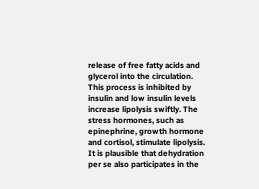release of free fatty acids and glycerol into the circulation. This process is inhibited by insulin and low insulin levels increase lipolysis swiftly. The stress hormones, such as epinephrine, growth hormone and cortisol, stimulate lipolysis. It is plausible that dehydration per se also participates in the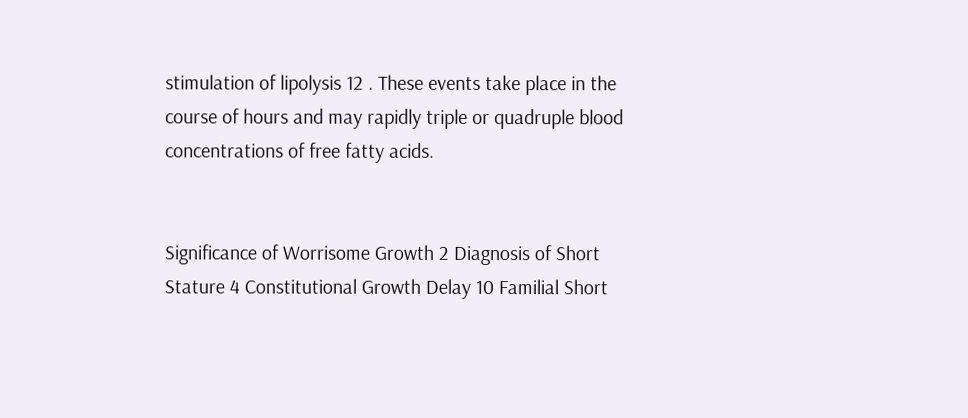stimulation of lipolysis 12 . These events take place in the course of hours and may rapidly triple or quadruple blood concentrations of free fatty acids.


Significance of Worrisome Growth 2 Diagnosis of Short Stature 4 Constitutional Growth Delay 10 Familial Short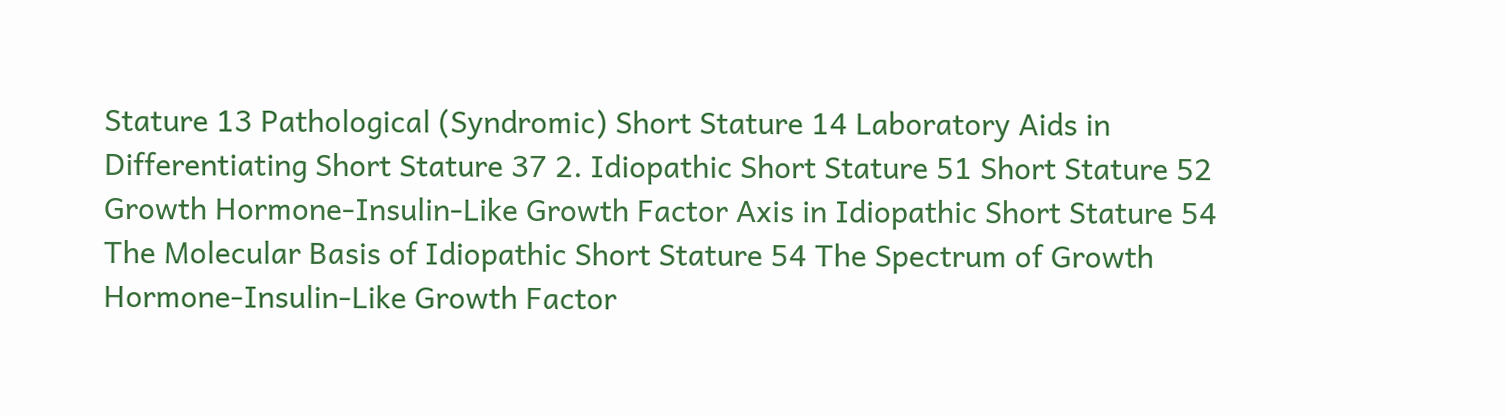Stature 13 Pathological (Syndromic) Short Stature 14 Laboratory Aids in Differentiating Short Stature 37 2. Idiopathic Short Stature 51 Short Stature 52 Growth Hormone-Insulin-Like Growth Factor Axis in Idiopathic Short Stature 54 The Molecular Basis of Idiopathic Short Stature 54 The Spectrum of Growth Hormone-Insulin-Like Growth Factor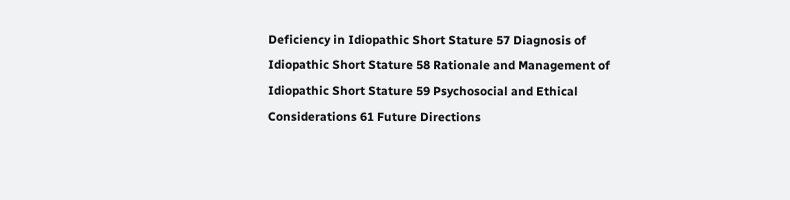Deficiency in Idiopathic Short Stature 57 Diagnosis of Idiopathic Short Stature 58 Rationale and Management of Idiopathic Short Stature 59 Psychosocial and Ethical Considerations 61 Future Directions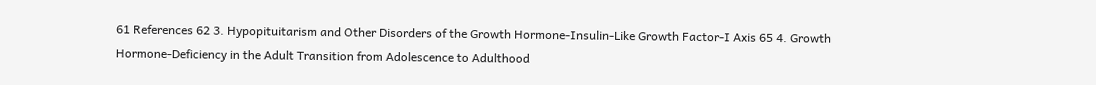61 References 62 3. Hypopituitarism and Other Disorders of the Growth Hormone-Insulin-Like Growth Factor-I Axis 65 4. Growth Hormone-Deficiency in the Adult Transition from Adolescence to Adulthood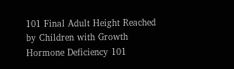101 Final Adult Height Reached by Children with Growth Hormone Deficiency 101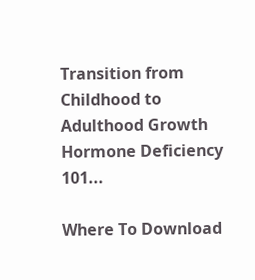Transition from Childhood to Adulthood Growth Hormone Deficiency 101...

Where To Download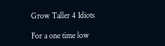Grow Taller 4 Idiots

For a one time low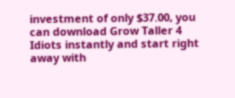investment of only $37.00, you can download Grow Taller 4 Idiots instantly and start right away with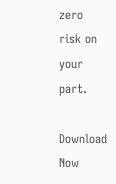zero risk on your part.

Download Now